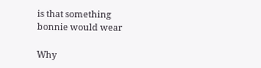is that something bonnie would wear

Why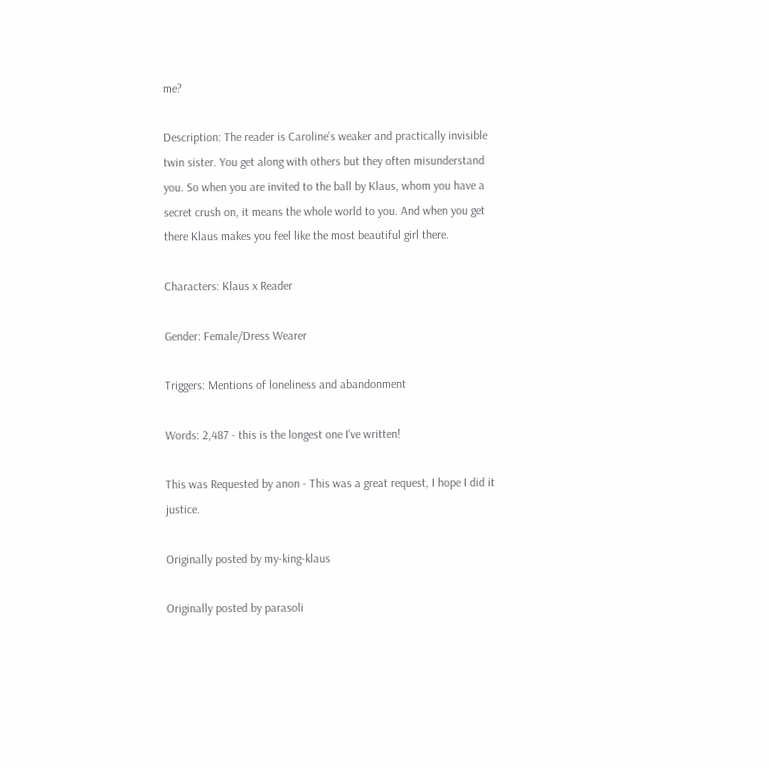me?

Description: The reader is Caroline’s weaker and practically invisible twin sister. You get along with others but they often misunderstand you. So when you are invited to the ball by Klaus, whom you have a secret crush on, it means the whole world to you. And when you get there Klaus makes you feel like the most beautiful girl there.

Characters: Klaus x Reader

Gender: Female/Dress Wearer

Triggers: Mentions of loneliness and abandonment

Words: 2,487 - this is the longest one I’ve written!

This was Requested by anon - This was a great request, I hope I did it justice.

Originally posted by my-king-klaus

Originally posted by parasoli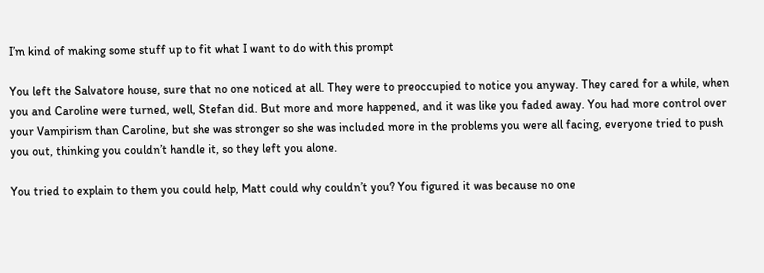I’m kind of making some stuff up to fit what I want to do with this prompt

You left the Salvatore house, sure that no one noticed at all. They were to preoccupied to notice you anyway. They cared for a while, when you and Caroline were turned, well, Stefan did. But more and more happened, and it was like you faded away. You had more control over your Vampirism than Caroline, but she was stronger so she was included more in the problems you were all facing, everyone tried to push you out, thinking you couldn’t handle it, so they left you alone.

You tried to explain to them you could help, Matt could why couldn’t you? You figured it was because no one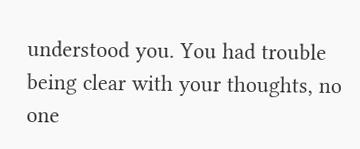understood you. You had trouble being clear with your thoughts, no one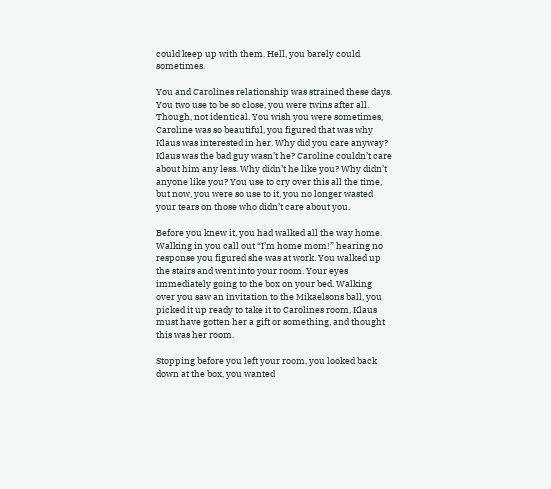could keep up with them. Hell, you barely could sometimes.

You and Carolines relationship was strained these days. You two use to be so close, you were twins after all. Though, not identical. You wish you were sometimes, Caroline was so beautiful, you figured that was why Klaus was interested in her. Why did you care anyway? Klaus was the bad guy wasn’t he? Caroline couldn’t care about him any less. Why didn’t he like you? Why didn’t anyone like you? You use to cry over this all the time, but now, you were so use to it, you no longer wasted your tears on those who didn’t care about you.

Before you knew it, you had walked all the way home. Walking in you call out “I’m home mom!” hearing no response you figured she was at work. You walked up the stairs and went into your room. Your eyes immediately going to the box on your bed. Walking over you saw an invitation to the Mikaelsons ball, you picked it up ready to take it to Carolines room, Klaus must have gotten her a gift or something, and thought this was her room.

Stopping before you left your room, you looked back down at the box, you wanted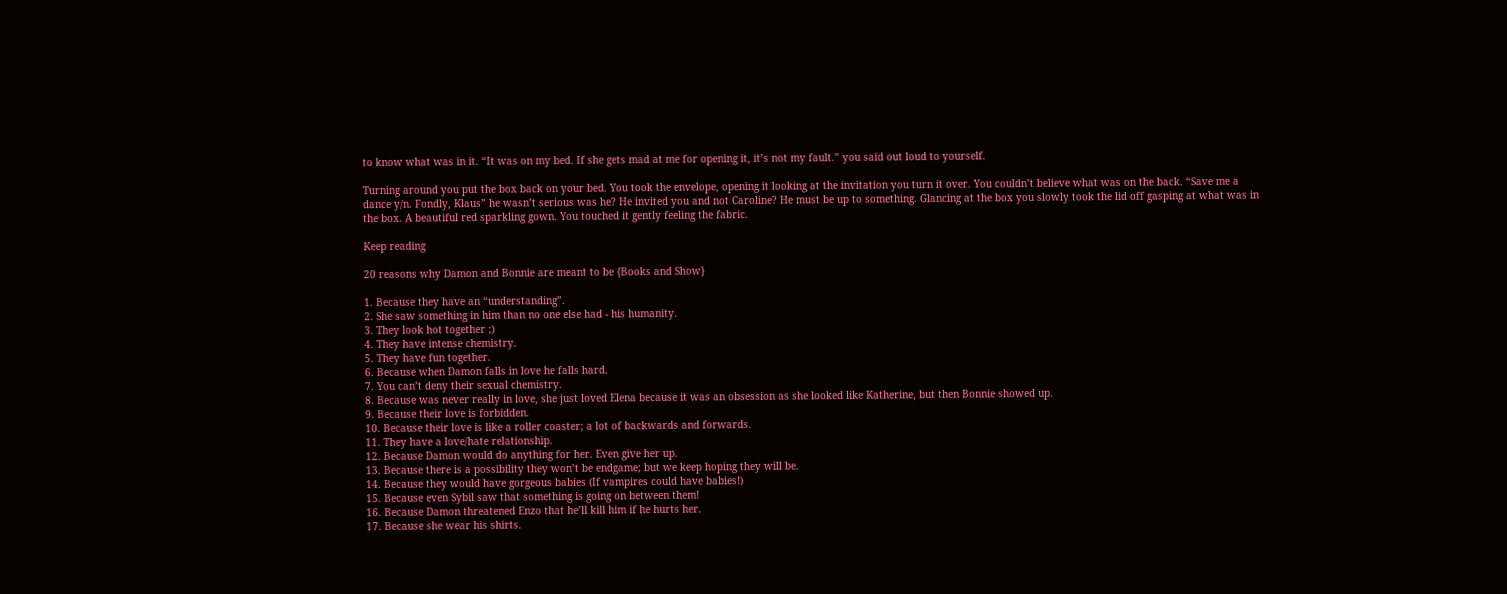to know what was in it. “It was on my bed. If she gets mad at me for opening it, it’s not my fault.” you said out loud to yourself.

Turning around you put the box back on your bed. You took the envelope, opening it looking at the invitation you turn it over. You couldn’t believe what was on the back. “Save me a dance y/n. Fondly, Klaus” he wasn’t serious was he? He invited you and not Caroline? He must be up to something. Glancing at the box you slowly took the lid off gasping at what was in the box. A beautiful red sparkling gown. You touched it gently feeling the fabric.

Keep reading

20 reasons why Damon and Bonnie are meant to be {Books and Show}

1. Because they have an “understanding”.
2. She saw something in him than no one else had - his humanity.
3. They look hot together ;)
4. They have intense chemistry.
5. They have fun together.
6. Because when Damon falls in love he falls hard.
7. You can’t deny their sexual chemistry.
8. Because was never really in love, she just loved Elena because it was an obsession as she looked like Katherine, but then Bonnie showed up.
9. Because their love is forbidden.
10. Because their love is like a roller coaster; a lot of backwards and forwards.
11. They have a love/hate relationship.
12. Because Damon would do anything for her. Even give her up.
13. Because there is a possibility they won’t be endgame; but we keep hoping they will be.
14. Because they would have gorgeous babies (If vampires could have babies!)
15. Because even Sybil saw that something is going on between them!
16. Because Damon threatened Enzo that he’ll kill him if he hurts her.
17. Because she wear his shirts.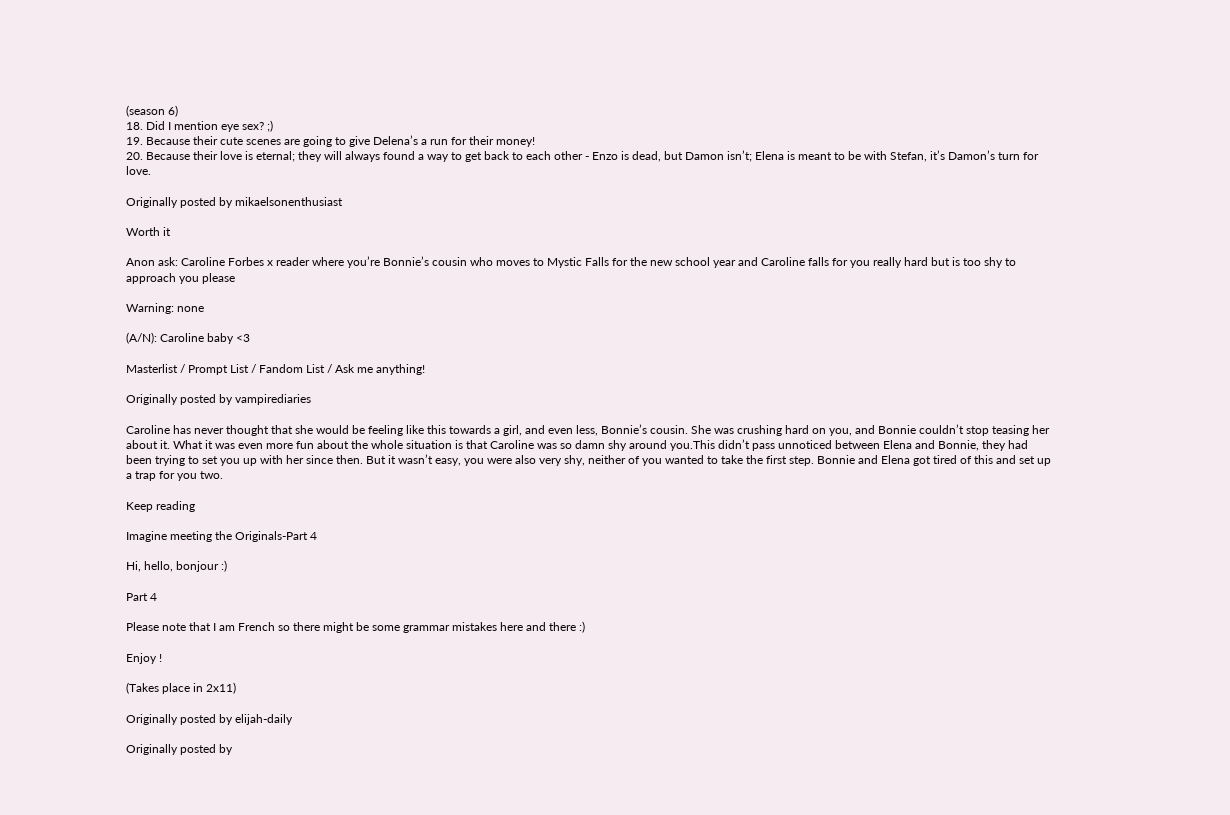(season 6)
18. Did I mention eye sex? ;)
19. Because their cute scenes are going to give Delena’s a run for their money!
20. Because their love is eternal; they will always found a way to get back to each other - Enzo is dead, but Damon isn’t; Elena is meant to be with Stefan, it’s Damon’s turn for love.

Originally posted by mikaelsonenthusiast

Worth it

Anon ask: Caroline Forbes x reader where you’re Bonnie’s cousin who moves to Mystic Falls for the new school year and Caroline falls for you really hard but is too shy to approach you please

Warning: none

(A/N): Caroline baby <3

Masterlist / Prompt List / Fandom List / Ask me anything!

Originally posted by vampirediaries

Caroline has never thought that she would be feeling like this towards a girl, and even less, Bonnie’s cousin. She was crushing hard on you, and Bonnie couldn’t stop teasing her about it. What it was even more fun about the whole situation is that Caroline was so damn shy around you.This didn’t pass unnoticed between Elena and Bonnie, they had been trying to set you up with her since then. But it wasn’t easy, you were also very shy, neither of you wanted to take the first step. Bonnie and Elena got tired of this and set up a trap for you two.

Keep reading

Imagine meeting the Originals-Part 4

Hi, hello, bonjour :)

Part 4

Please note that I am French so there might be some grammar mistakes here and there :)

Enjoy !

(Takes place in 2x11)

Originally posted by elijah-daily

Originally posted by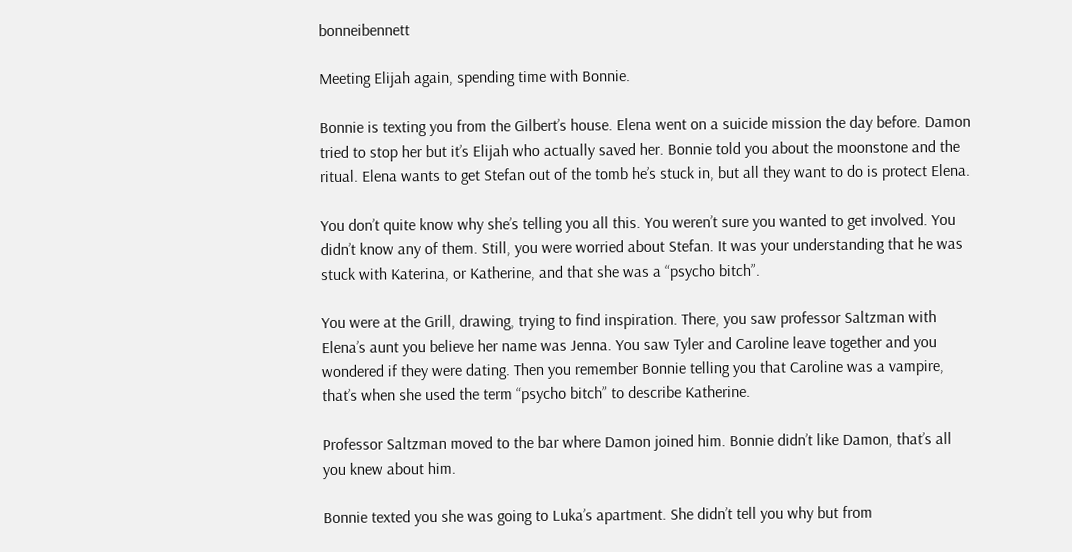bonneibennett

Meeting Elijah again, spending time with Bonnie.

Bonnie is texting you from the Gilbert’s house. Elena went on a suicide mission the day before. Damon tried to stop her but it’s Elijah who actually saved her. Bonnie told you about the moonstone and the ritual. Elena wants to get Stefan out of the tomb he’s stuck in, but all they want to do is protect Elena.

You don’t quite know why she’s telling you all this. You weren’t sure you wanted to get involved. You didn’t know any of them. Still, you were worried about Stefan. It was your understanding that he was stuck with Katerina, or Katherine, and that she was a “psycho bitch”.

You were at the Grill, drawing, trying to find inspiration. There, you saw professor Saltzman with Elena’s aunt you believe her name was Jenna. You saw Tyler and Caroline leave together and you wondered if they were dating. Then you remember Bonnie telling you that Caroline was a vampire, that’s when she used the term “psycho bitch” to describe Katherine.

Professor Saltzman moved to the bar where Damon joined him. Bonnie didn’t like Damon, that’s all you knew about him.

Bonnie texted you she was going to Luka’s apartment. She didn’t tell you why but from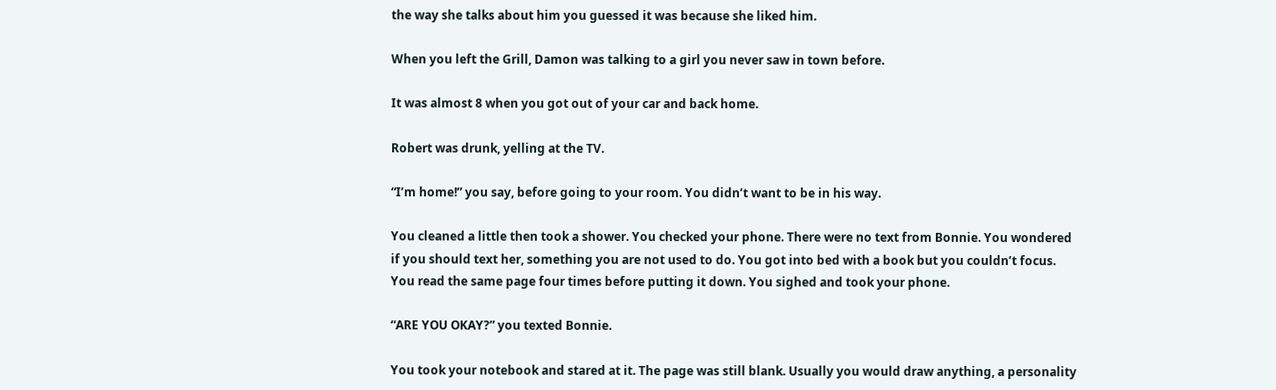the way she talks about him you guessed it was because she liked him.

When you left the Grill, Damon was talking to a girl you never saw in town before.

It was almost 8 when you got out of your car and back home.

Robert was drunk, yelling at the TV.

“I’m home!” you say, before going to your room. You didn’t want to be in his way.

You cleaned a little then took a shower. You checked your phone. There were no text from Bonnie. You wondered if you should text her, something you are not used to do. You got into bed with a book but you couldn’t focus. You read the same page four times before putting it down. You sighed and took your phone.

“ARE YOU OKAY?” you texted Bonnie.

You took your notebook and stared at it. The page was still blank. Usually you would draw anything, a personality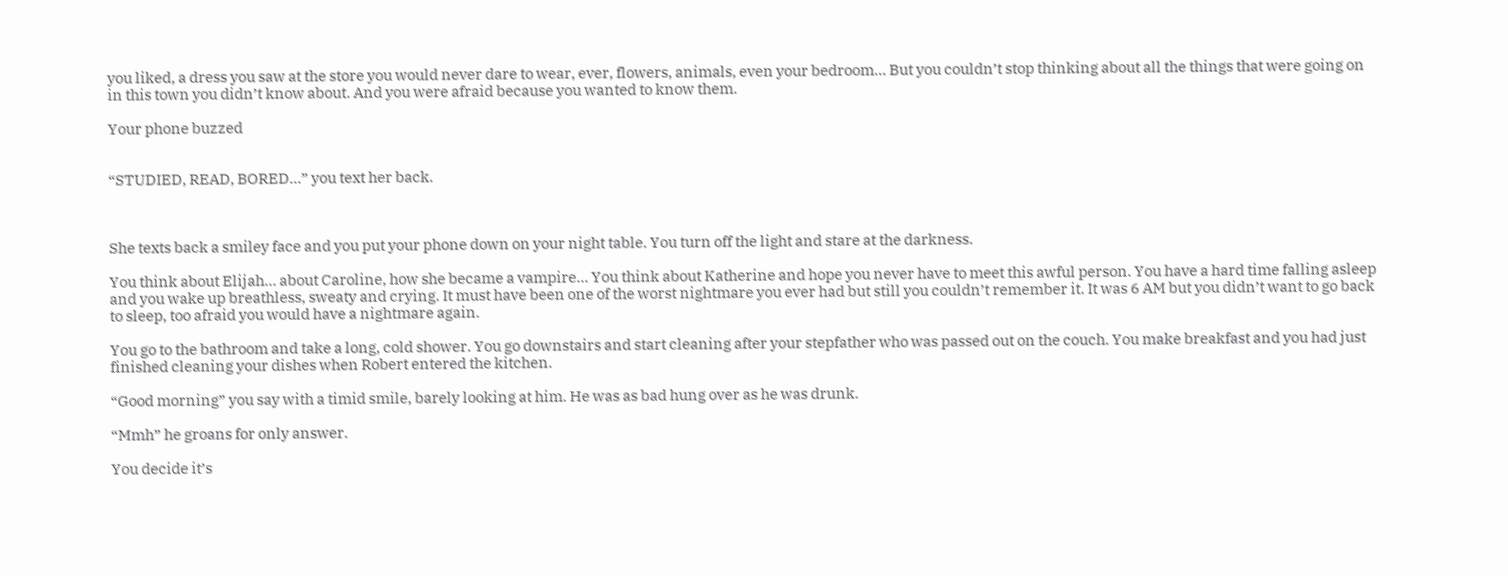you liked, a dress you saw at the store you would never dare to wear, ever, flowers, animals, even your bedroom… But you couldn’t stop thinking about all the things that were going on in this town you didn’t know about. And you were afraid because you wanted to know them.

Your phone buzzed


“STUDIED, READ, BORED…” you text her back.



She texts back a smiley face and you put your phone down on your night table. You turn off the light and stare at the darkness.

You think about Elijah… about Caroline, how she became a vampire… You think about Katherine and hope you never have to meet this awful person. You have a hard time falling asleep and you wake up breathless, sweaty and crying. It must have been one of the worst nightmare you ever had but still you couldn’t remember it. It was 6 AM but you didn’t want to go back to sleep, too afraid you would have a nightmare again.

You go to the bathroom and take a long, cold shower. You go downstairs and start cleaning after your stepfather who was passed out on the couch. You make breakfast and you had just finished cleaning your dishes when Robert entered the kitchen.

“Good morning” you say with a timid smile, barely looking at him. He was as bad hung over as he was drunk.

“Mmh” he groans for only answer.

You decide it’s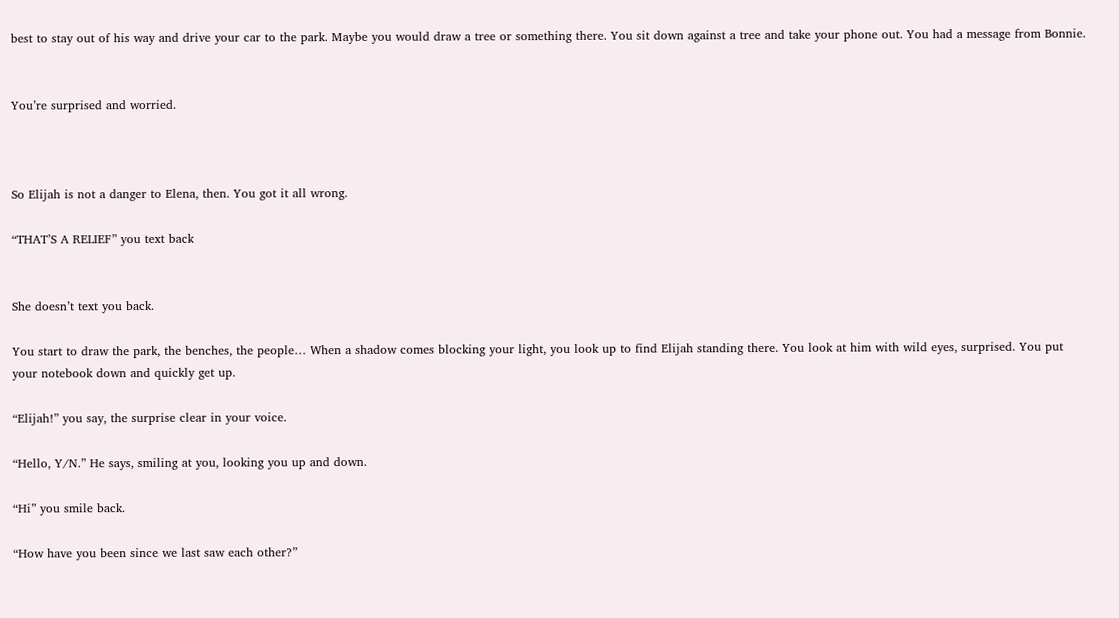best to stay out of his way and drive your car to the park. Maybe you would draw a tree or something there. You sit down against a tree and take your phone out. You had a message from Bonnie.


You’re surprised and worried.



So Elijah is not a danger to Elena, then. You got it all wrong.

“THAT’S A RELIEF” you text back


She doesn’t text you back.

You start to draw the park, the benches, the people… When a shadow comes blocking your light, you look up to find Elijah standing there. You look at him with wild eyes, surprised. You put your notebook down and quickly get up.

“Elijah!” you say, the surprise clear in your voice.

“Hello, Y/N.” He says, smiling at you, looking you up and down.

“Hi” you smile back.

“How have you been since we last saw each other?”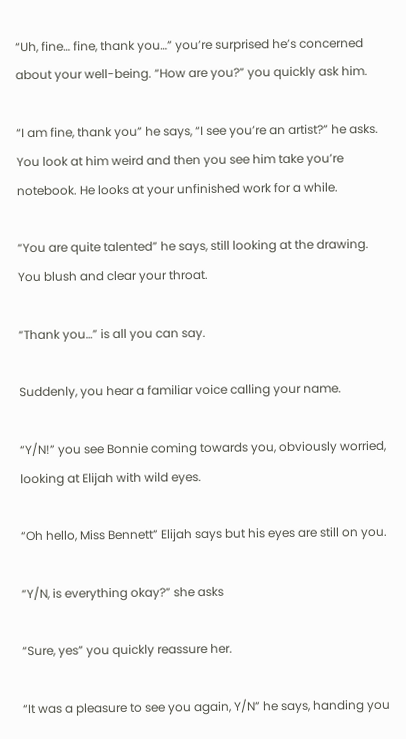“Uh, fine… fine, thank you…” you’re surprised he’s concerned about your well-being. “How are you?” you quickly ask him.

“I am fine, thank you” he says, “I see you’re an artist?” he asks. You look at him weird and then you see him take you’re notebook. He looks at your unfinished work for a while.

“You are quite talented” he says, still looking at the drawing. You blush and clear your throat.

“Thank you…” is all you can say.

Suddenly, you hear a familiar voice calling your name.

“Y/N!” you see Bonnie coming towards you, obviously worried, looking at Elijah with wild eyes.

“Oh hello, Miss Bennett” Elijah says but his eyes are still on you.

“Y/N, is everything okay?” she asks

“Sure, yes” you quickly reassure her.

“It was a pleasure to see you again, Y/N” he says, handing you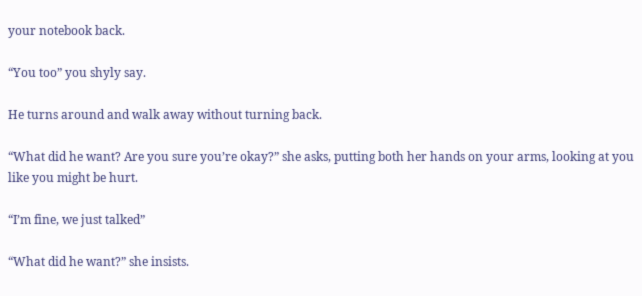your notebook back.

“You too” you shyly say.

He turns around and walk away without turning back.

“What did he want? Are you sure you’re okay?” she asks, putting both her hands on your arms, looking at you like you might be hurt.

“I’m fine, we just talked”

“What did he want?” she insists.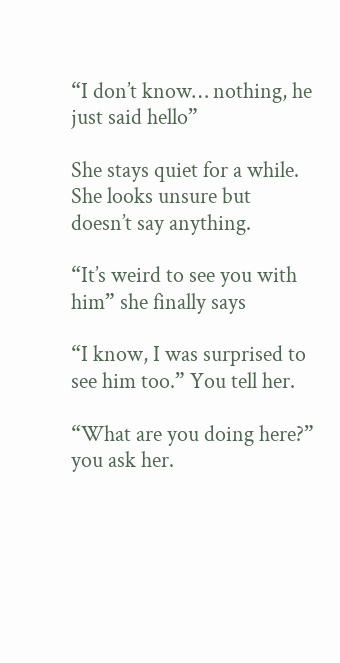“I don’t know… nothing, he just said hello”

She stays quiet for a while. She looks unsure but doesn’t say anything.

“It’s weird to see you with him” she finally says

“I know, I was surprised to see him too.” You tell her.

“What are you doing here?” you ask her.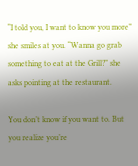“I told you, I want to know you more” she smiles at you. “Wanna go grab something to eat at the Grill?” she asks pointing at the restaurant.

You don’t know if you want to. But you realize you’re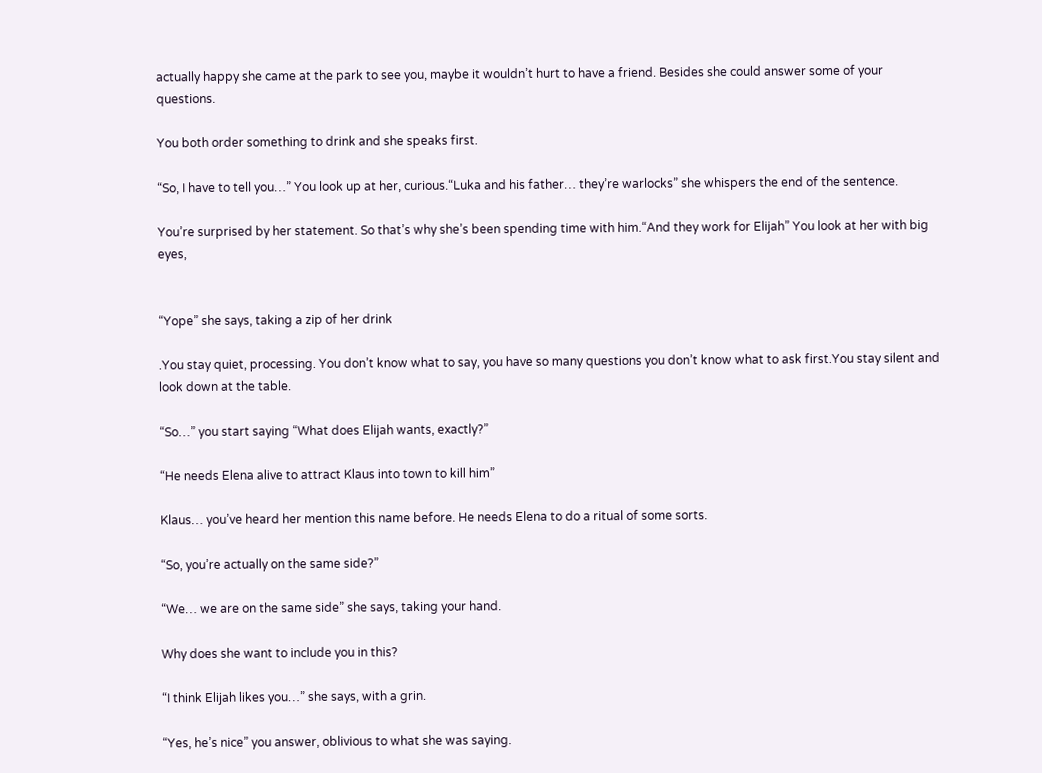actually happy she came at the park to see you, maybe it wouldn’t hurt to have a friend. Besides she could answer some of your questions.

You both order something to drink and she speaks first.

“So, I have to tell you…” You look up at her, curious.“Luka and his father… they’re warlocks” she whispers the end of the sentence.

You’re surprised by her statement. So that’s why she’s been spending time with him.“And they work for Elijah” You look at her with big eyes,


“Yope” she says, taking a zip of her drink

.You stay quiet, processing. You don’t know what to say, you have so many questions you don’t know what to ask first.You stay silent and look down at the table.

“So…” you start saying “What does Elijah wants, exactly?”

“He needs Elena alive to attract Klaus into town to kill him”

Klaus… you’ve heard her mention this name before. He needs Elena to do a ritual of some sorts.

“So, you’re actually on the same side?”

“We… we are on the same side” she says, taking your hand.

Why does she want to include you in this?

“I think Elijah likes you…” she says, with a grin.

“Yes, he’s nice” you answer, oblivious to what she was saying.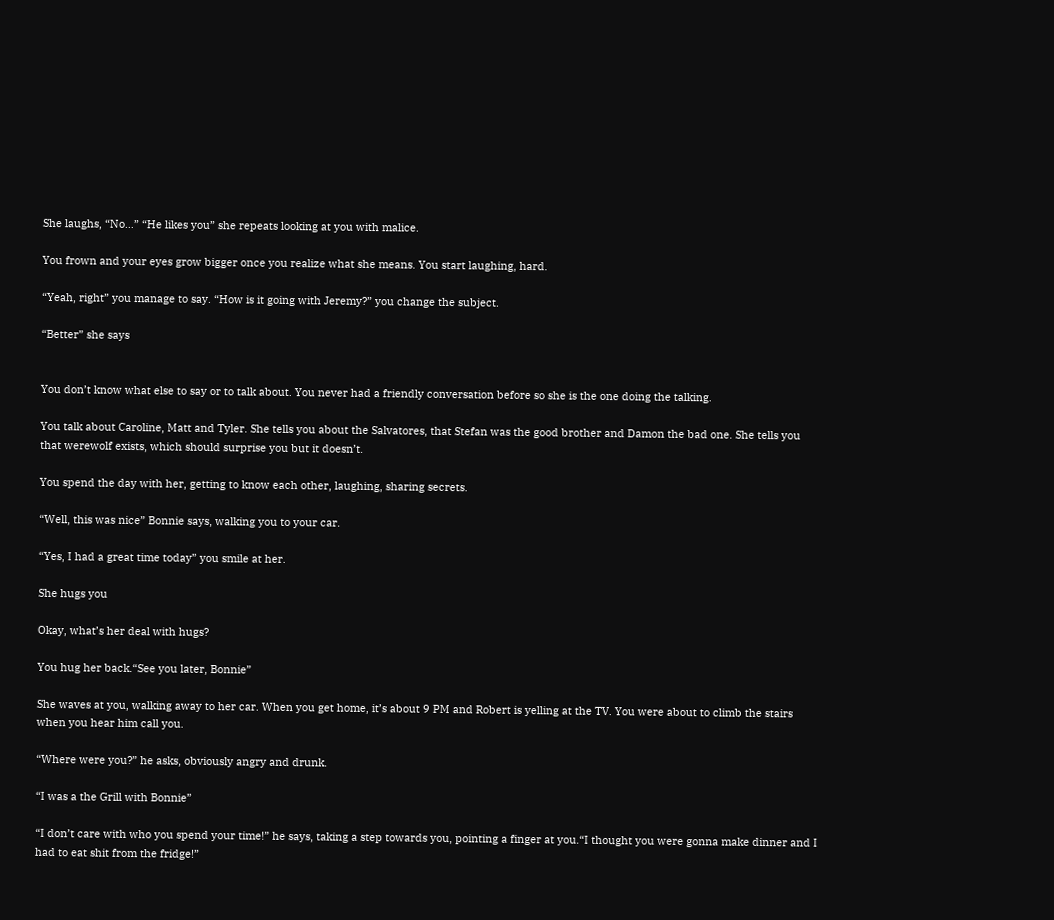She laughs, “No…” “He likes you” she repeats looking at you with malice.

You frown and your eyes grow bigger once you realize what she means. You start laughing, hard.

“Yeah, right” you manage to say. “How is it going with Jeremy?” you change the subject.

“Better” she says


You don’t know what else to say or to talk about. You never had a friendly conversation before so she is the one doing the talking.

You talk about Caroline, Matt and Tyler. She tells you about the Salvatores, that Stefan was the good brother and Damon the bad one. She tells you that werewolf exists, which should surprise you but it doesn’t.

You spend the day with her, getting to know each other, laughing, sharing secrets.

“Well, this was nice” Bonnie says, walking you to your car.

“Yes, I had a great time today” you smile at her.

She hugs you

Okay, what’s her deal with hugs?

You hug her back.“See you later, Bonnie”

She waves at you, walking away to her car. When you get home, it’s about 9 PM and Robert is yelling at the TV. You were about to climb the stairs when you hear him call you.

“Where were you?” he asks, obviously angry and drunk.

“I was a the Grill with Bonnie”

“I don’t care with who you spend your time!” he says, taking a step towards you, pointing a finger at you.“I thought you were gonna make dinner and I had to eat shit from the fridge!”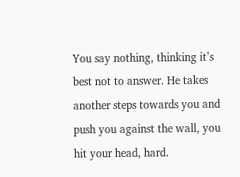You say nothing, thinking it’s best not to answer. He takes another steps towards you and push you against the wall, you hit your head, hard.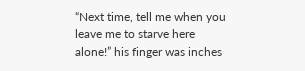“Next time, tell me when you leave me to starve here alone!” his finger was inches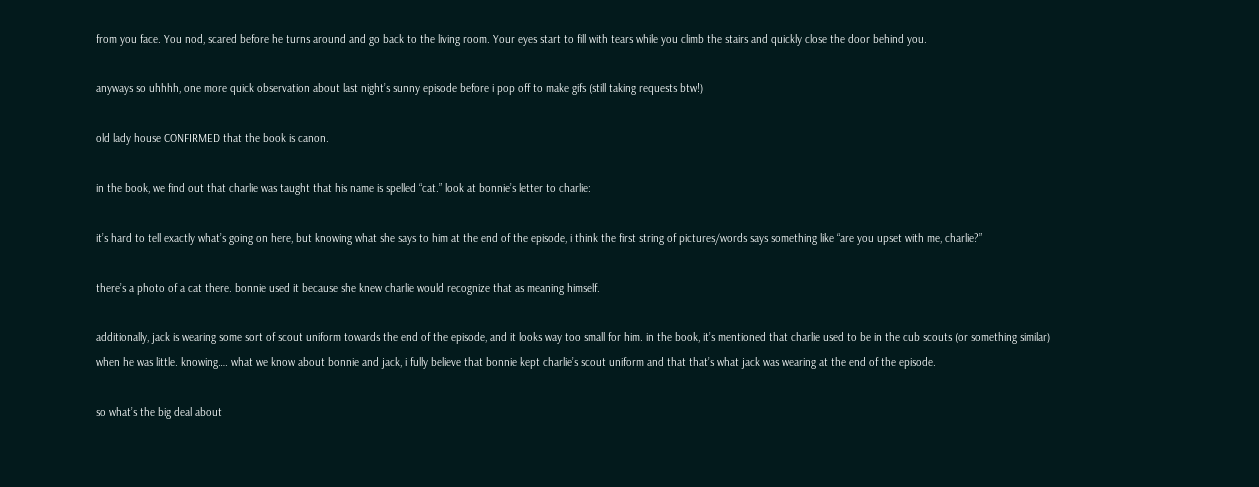from you face. You nod, scared before he turns around and go back to the living room. Your eyes start to fill with tears while you climb the stairs and quickly close the door behind you.

anyways so uhhhh, one more quick observation about last night’s sunny episode before i pop off to make gifs (still taking requests btw!)

old lady house CONFIRMED that the book is canon.

in the book, we find out that charlie was taught that his name is spelled “cat.” look at bonnie’s letter to charlie:

it’s hard to tell exactly what’s going on here, but knowing what she says to him at the end of the episode, i think the first string of pictures/words says something like “are you upset with me, charlie?”

there’s a photo of a cat there. bonnie used it because she knew charlie would recognize that as meaning himself.

additionally, jack is wearing some sort of scout uniform towards the end of the episode, and it looks way too small for him. in the book, it’s mentioned that charlie used to be in the cub scouts (or something similar) when he was little. knowing…. what we know about bonnie and jack, i fully believe that bonnie kept charlie’s scout uniform and that that’s what jack was wearing at the end of the episode.

so what’s the big deal about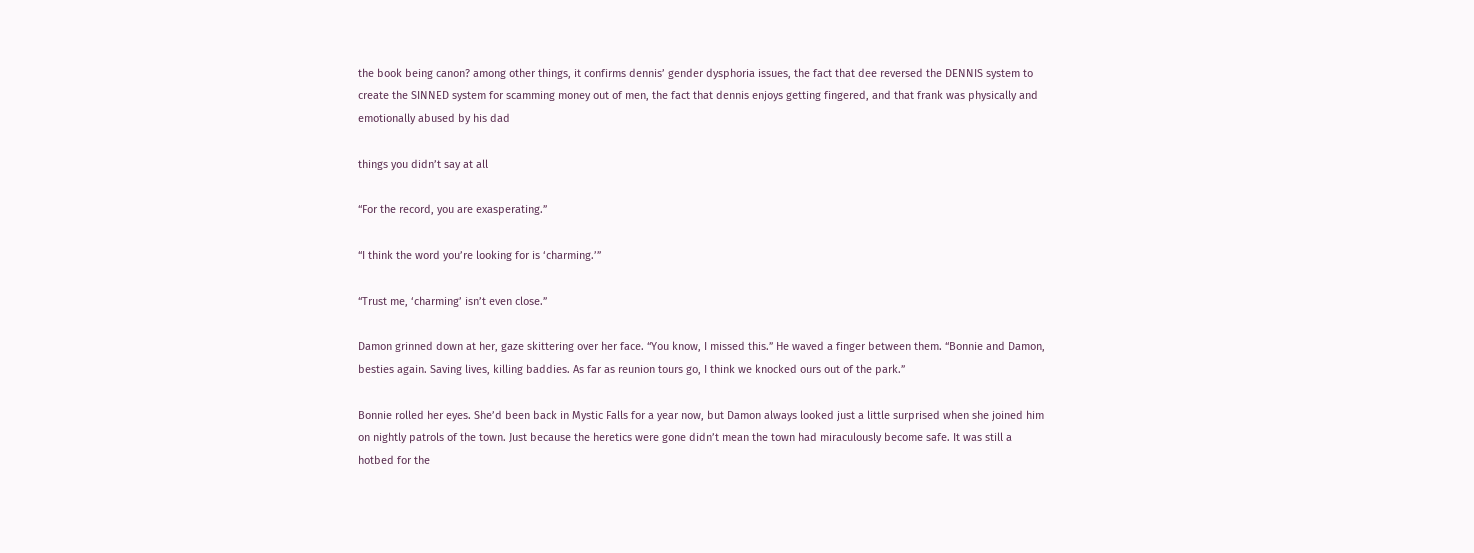the book being canon? among other things, it confirms dennis’ gender dysphoria issues, the fact that dee reversed the DENNIS system to create the SINNED system for scamming money out of men, the fact that dennis enjoys getting fingered, and that frank was physically and emotionally abused by his dad

things you didn’t say at all

“For the record, you are exasperating.”

“I think the word you’re looking for is ‘charming.’”

“Trust me, ‘charming’ isn’t even close.”

Damon grinned down at her, gaze skittering over her face. “You know, I missed this.” He waved a finger between them. “Bonnie and Damon, besties again. Saving lives, killing baddies. As far as reunion tours go, I think we knocked ours out of the park.”

Bonnie rolled her eyes. She’d been back in Mystic Falls for a year now, but Damon always looked just a little surprised when she joined him on nightly patrols of the town. Just because the heretics were gone didn’t mean the town had miraculously become safe. It was still a hotbed for the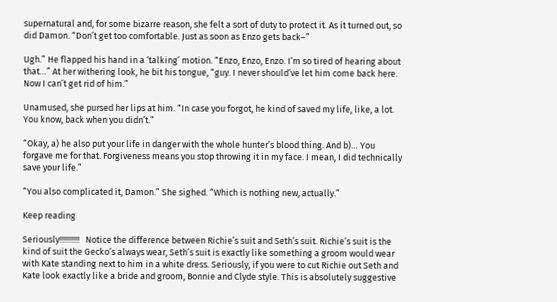supernatural and, for some bizarre reason, she felt a sort of duty to protect it. As it turned out, so did Damon. “Don’t get too comfortable. Just as soon as Enzo gets back–”

Ugh.” He flapped his hand in a ‘talking’ motion. “Enzo, Enzo, Enzo. I’m so tired of hearing about that…” At her withering look, he bit his tongue, “guy. I never should’ve let him come back here. Now I can’t get rid of him.”

Unamused, she pursed her lips at him. “In case you forgot, he kind of saved my life, like, a lot. You know, back when you didn’t.”

“Okay, a) he also put your life in danger with the whole hunter’s blood thing. And b)… You forgave me for that. Forgiveness means you stop throwing it in my face. I mean, I did technically save your life.”

“You also complicated it, Damon.” She sighed. “Which is nothing new, actually.”

Keep reading

Seriously!!!!!!!!!!   Notice the difference between Richie’s suit and Seth’s suit. Richie’s suit is the kind of suit the Gecko’s always wear, Seth’s suit is exactly like something a groom would wear with Kate standing next to him in a white dress. Seriously, if you were to cut Richie out Seth and Kate look exactly like a bride and groom, Bonnie and Clyde style. This is absolutely suggestive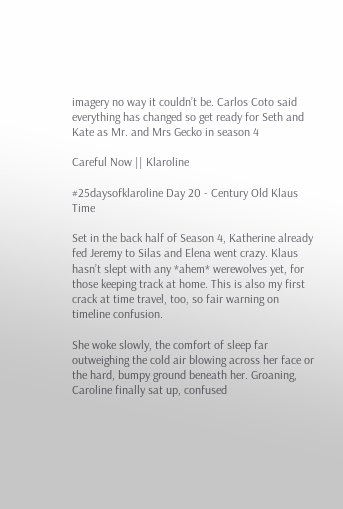imagery no way it couldn’t be. Carlos Coto said everything has changed so get ready for Seth and Kate as Mr. and Mrs Gecko in season 4

Careful Now || Klaroline

#25daysofklaroline Day 20 - Century Old Klaus Time

Set in the back half of Season 4, Katherine already fed Jeremy to Silas and Elena went crazy. Klaus hasn’t slept with any *ahem* werewolves yet, for those keeping track at home. This is also my first crack at time travel, too, so fair warning on timeline confusion.

She woke slowly, the comfort of sleep far outweighing the cold air blowing across her face or the hard, bumpy ground beneath her. Groaning, Caroline finally sat up, confused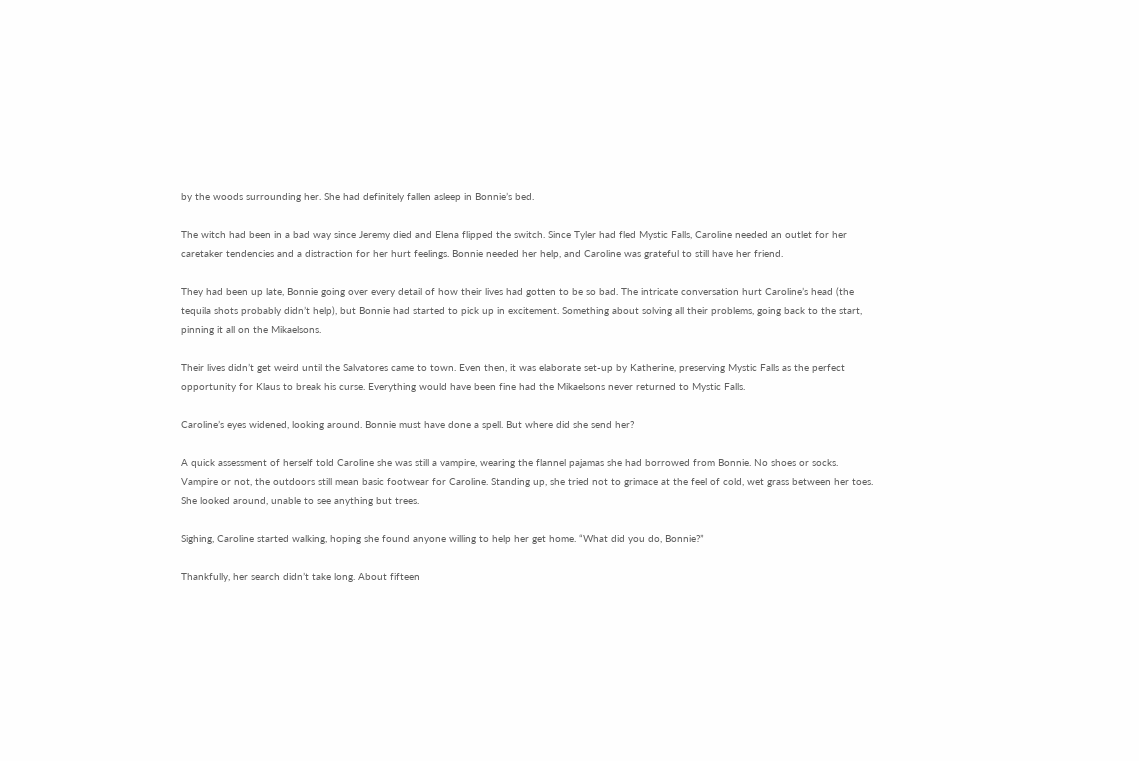by the woods surrounding her. She had definitely fallen asleep in Bonnie’s bed.

The witch had been in a bad way since Jeremy died and Elena flipped the switch. Since Tyler had fled Mystic Falls, Caroline needed an outlet for her caretaker tendencies and a distraction for her hurt feelings. Bonnie needed her help, and Caroline was grateful to still have her friend.

They had been up late, Bonnie going over every detail of how their lives had gotten to be so bad. The intricate conversation hurt Caroline’s head (the tequila shots probably didn’t help), but Bonnie had started to pick up in excitement. Something about solving all their problems, going back to the start, pinning it all on the Mikaelsons.

Their lives didn’t get weird until the Salvatores came to town. Even then, it was elaborate set-up by Katherine, preserving Mystic Falls as the perfect opportunity for Klaus to break his curse. Everything would have been fine had the Mikaelsons never returned to Mystic Falls.

Caroline’s eyes widened, looking around. Bonnie must have done a spell. But where did she send her?

A quick assessment of herself told Caroline she was still a vampire, wearing the flannel pajamas she had borrowed from Bonnie. No shoes or socks. Vampire or not, the outdoors still mean basic footwear for Caroline. Standing up, she tried not to grimace at the feel of cold, wet grass between her toes. She looked around, unable to see anything but trees.

Sighing, Caroline started walking, hoping she found anyone willing to help her get home. “What did you do, Bonnie?”

Thankfully, her search didn’t take long. About fifteen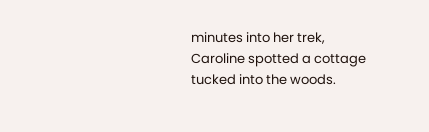minutes into her trek, Caroline spotted a cottage tucked into the woods.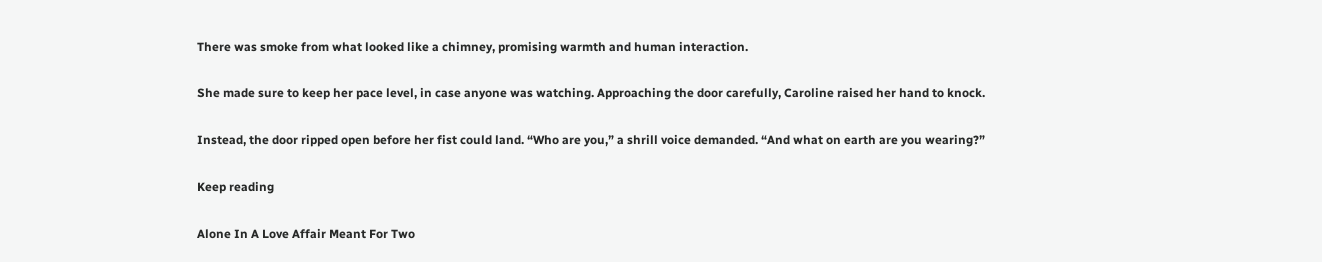There was smoke from what looked like a chimney, promising warmth and human interaction.

She made sure to keep her pace level, in case anyone was watching. Approaching the door carefully, Caroline raised her hand to knock.

Instead, the door ripped open before her fist could land. “Who are you,” a shrill voice demanded. “And what on earth are you wearing?”

Keep reading

Alone In A Love Affair Meant For Two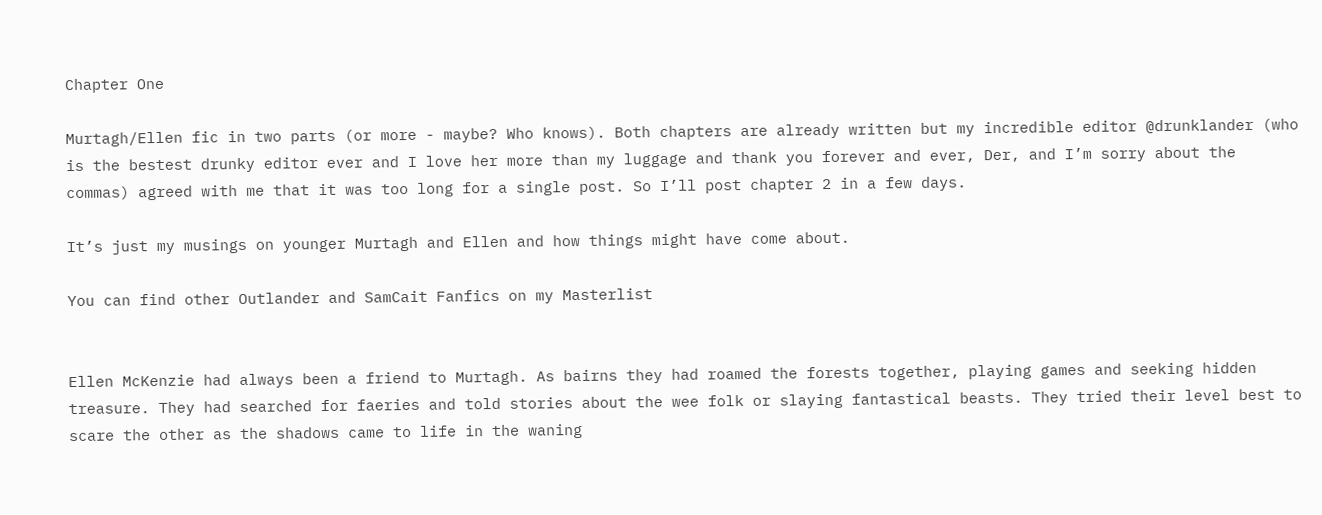Chapter One

Murtagh/Ellen fic in two parts (or more - maybe? Who knows). Both chapters are already written but my incredible editor @drunklander (who is the bestest drunky editor ever and I love her more than my luggage and thank you forever and ever, Der, and I’m sorry about the commas) agreed with me that it was too long for a single post. So I’ll post chapter 2 in a few days.

It’s just my musings on younger Murtagh and Ellen and how things might have come about.

You can find other Outlander and SamCait Fanfics on my Masterlist


Ellen McKenzie had always been a friend to Murtagh. As bairns they had roamed the forests together, playing games and seeking hidden treasure. They had searched for faeries and told stories about the wee folk or slaying fantastical beasts. They tried their level best to scare the other as the shadows came to life in the waning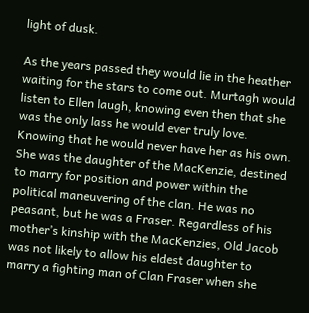light of dusk.

As the years passed they would lie in the heather waiting for the stars to come out. Murtagh would listen to Ellen laugh, knowing even then that she was the only lass he would ever truly love. Knowing that he would never have her as his own. She was the daughter of the MacKenzie, destined to marry for position and power within the political maneuvering of the clan. He was no peasant, but he was a Fraser. Regardless of his mother’s kinship with the MacKenzies, Old Jacob was not likely to allow his eldest daughter to marry a fighting man of Clan Fraser when she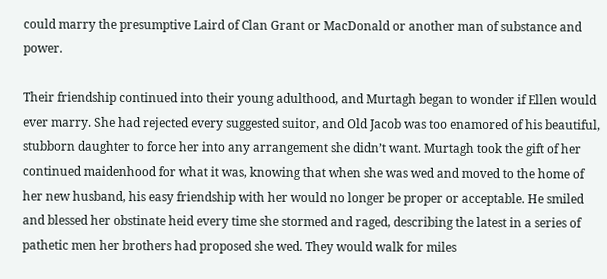could marry the presumptive Laird of Clan Grant or MacDonald or another man of substance and power.

Their friendship continued into their young adulthood, and Murtagh began to wonder if Ellen would ever marry. She had rejected every suggested suitor, and Old Jacob was too enamored of his beautiful, stubborn daughter to force her into any arrangement she didn’t want. Murtagh took the gift of her continued maidenhood for what it was, knowing that when she was wed and moved to the home of her new husband, his easy friendship with her would no longer be proper or acceptable. He smiled and blessed her obstinate heid every time she stormed and raged, describing the latest in a series of pathetic men her brothers had proposed she wed. They would walk for miles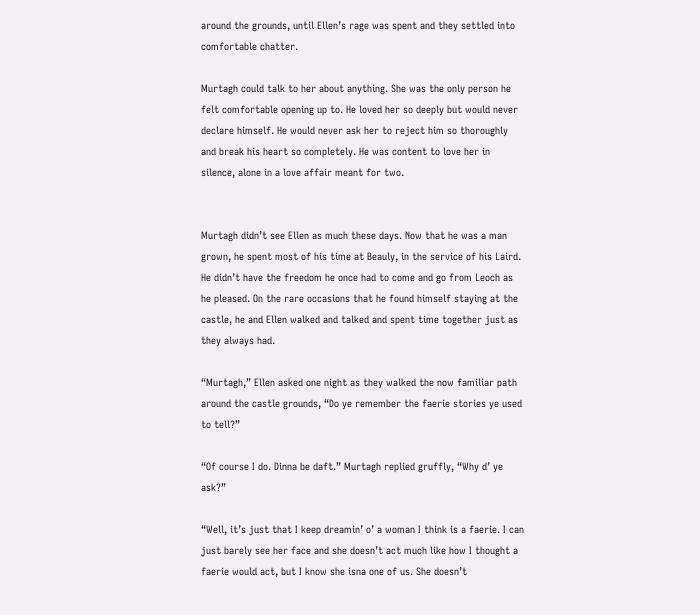around the grounds, until Ellen’s rage was spent and they settled into comfortable chatter.

Murtagh could talk to her about anything. She was the only person he felt comfortable opening up to. He loved her so deeply but would never declare himself. He would never ask her to reject him so thoroughly and break his heart so completely. He was content to love her in silence, alone in a love affair meant for two.


Murtagh didn’t see Ellen as much these days. Now that he was a man grown, he spent most of his time at Beauly, in the service of his Laird. He didn’t have the freedom he once had to come and go from Leoch as he pleased. On the rare occasions that he found himself staying at the castle, he and Ellen walked and talked and spent time together just as they always had.

“Murtagh,” Ellen asked one night as they walked the now familiar path around the castle grounds, “Do ye remember the faerie stories ye used to tell?”

“Of course I do. Dinna be daft.” Murtagh replied gruffly, “Why d’ ye ask?”

“Well, it’s just that I keep dreamin’ o’ a woman I think is a faerie. I can just barely see her face and she doesn’t act much like how I thought a faerie would act, but I know she isna one of us. She doesn’t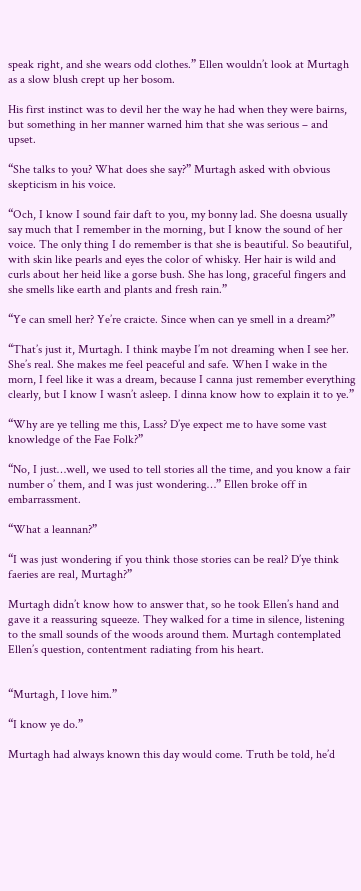speak right, and she wears odd clothes.” Ellen wouldn’t look at Murtagh as a slow blush crept up her bosom.

His first instinct was to devil her the way he had when they were bairns, but something in her manner warned him that she was serious – and upset.

“She talks to you? What does she say?” Murtagh asked with obvious skepticism in his voice.

“Och, I know I sound fair daft to you, my bonny lad. She doesna usually say much that I remember in the morning, but I know the sound of her voice. The only thing I do remember is that she is beautiful. So beautiful, with skin like pearls and eyes the color of whisky. Her hair is wild and curls about her heid like a gorse bush. She has long, graceful fingers and she smells like earth and plants and fresh rain.”

“Ye can smell her? Ye’re craicte. Since when can ye smell in a dream?”

“That’s just it, Murtagh. I think maybe I’m not dreaming when I see her. She’s real. She makes me feel peaceful and safe. When I wake in the morn, I feel like it was a dream, because I canna just remember everything clearly, but I know I wasn’t asleep. I dinna know how to explain it to ye.”

“Why are ye telling me this, Lass? D’ye expect me to have some vast knowledge of the Fae Folk?”

“No, I just…well, we used to tell stories all the time, and you know a fair number o’ them, and I was just wondering…” Ellen broke off in embarrassment.

“What a leannan?”

“I was just wondering if you think those stories can be real? D’ye think faeries are real, Murtagh?”

Murtagh didn’t know how to answer that, so he took Ellen’s hand and gave it a reassuring squeeze. They walked for a time in silence, listening to the small sounds of the woods around them. Murtagh contemplated Ellen’s question, contentment radiating from his heart.


“Murtagh, I love him.”

“I know ye do.”

Murtagh had always known this day would come. Truth be told, he’d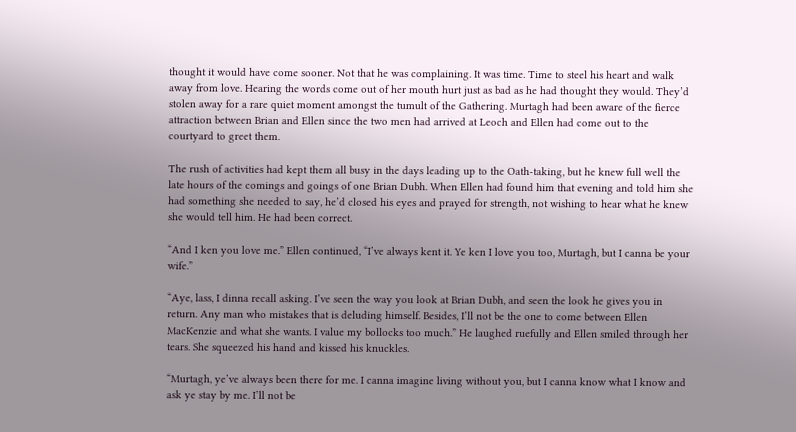thought it would have come sooner. Not that he was complaining. It was time. Time to steel his heart and walk away from love. Hearing the words come out of her mouth hurt just as bad as he had thought they would. They’d stolen away for a rare quiet moment amongst the tumult of the Gathering. Murtagh had been aware of the fierce attraction between Brian and Ellen since the two men had arrived at Leoch and Ellen had come out to the courtyard to greet them.

The rush of activities had kept them all busy in the days leading up to the Oath-taking, but he knew full well the late hours of the comings and goings of one Brian Dubh. When Ellen had found him that evening and told him she had something she needed to say, he’d closed his eyes and prayed for strength, not wishing to hear what he knew she would tell him. He had been correct.

“And I ken you love me.” Ellen continued, “I’ve always kent it. Ye ken I love you too, Murtagh, but I canna be your wife.”

“Aye, lass, I dinna recall asking. I’ve seen the way you look at Brian Dubh, and seen the look he gives you in return. Any man who mistakes that is deluding himself. Besides, I’ll not be the one to come between Ellen MacKenzie and what she wants. I value my bollocks too much.” He laughed ruefully and Ellen smiled through her tears. She squeezed his hand and kissed his knuckles.

“Murtagh, ye’ve always been there for me. I canna imagine living without you, but I canna know what I know and ask ye stay by me. I’ll not be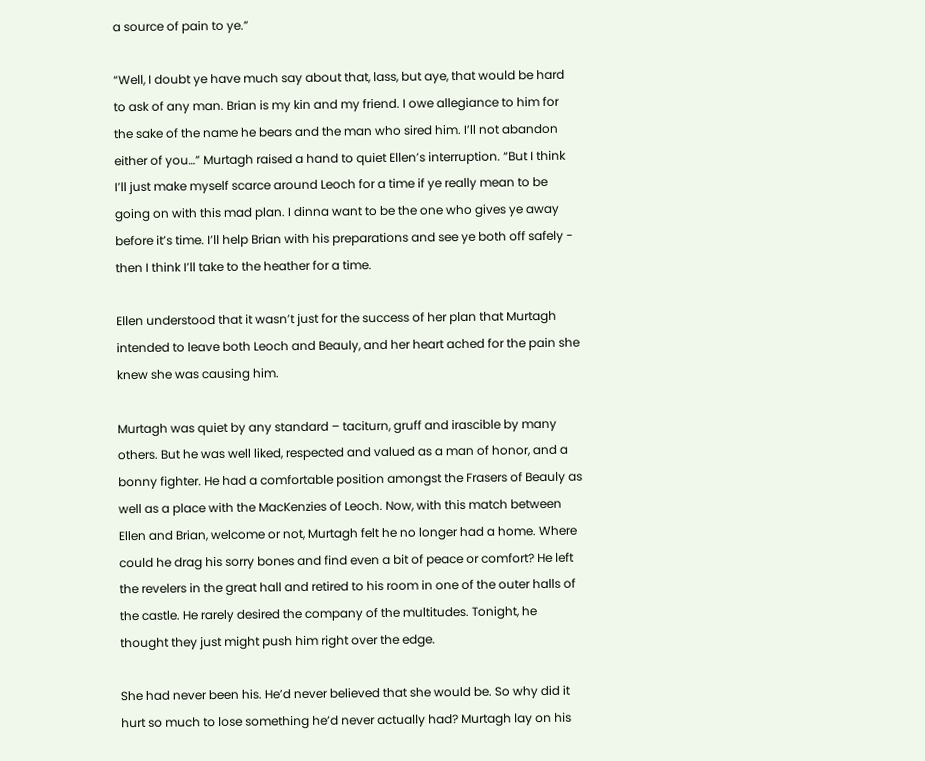a source of pain to ye.”

“Well, I doubt ye have much say about that, lass, but aye, that would be hard to ask of any man. Brian is my kin and my friend. I owe allegiance to him for the sake of the name he bears and the man who sired him. I’ll not abandon either of you…” Murtagh raised a hand to quiet Ellen’s interruption. “But I think I’ll just make myself scarce around Leoch for a time if ye really mean to be going on with this mad plan. I dinna want to be the one who gives ye away before it’s time. I’ll help Brian with his preparations and see ye both off safely - then I think I’ll take to the heather for a time.

Ellen understood that it wasn’t just for the success of her plan that Murtagh intended to leave both Leoch and Beauly, and her heart ached for the pain she knew she was causing him.

Murtagh was quiet by any standard – taciturn, gruff and irascible by many others. But he was well liked, respected and valued as a man of honor, and a bonny fighter. He had a comfortable position amongst the Frasers of Beauly as well as a place with the MacKenzies of Leoch. Now, with this match between Ellen and Brian, welcome or not, Murtagh felt he no longer had a home. Where could he drag his sorry bones and find even a bit of peace or comfort? He left the revelers in the great hall and retired to his room in one of the outer halls of the castle. He rarely desired the company of the multitudes. Tonight, he thought they just might push him right over the edge.

She had never been his. He’d never believed that she would be. So why did it hurt so much to lose something he’d never actually had? Murtagh lay on his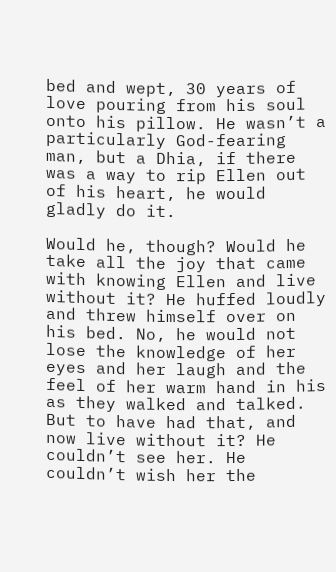bed and wept, 30 years of love pouring from his soul onto his pillow. He wasn’t a particularly God-fearing man, but a Dhia, if there was a way to rip Ellen out of his heart, he would gladly do it.

Would he, though? Would he take all the joy that came with knowing Ellen and live without it? He huffed loudly and threw himself over on his bed. No, he would not lose the knowledge of her eyes and her laugh and the feel of her warm hand in his as they walked and talked. But to have had that, and now live without it? He couldn’t see her. He couldn’t wish her the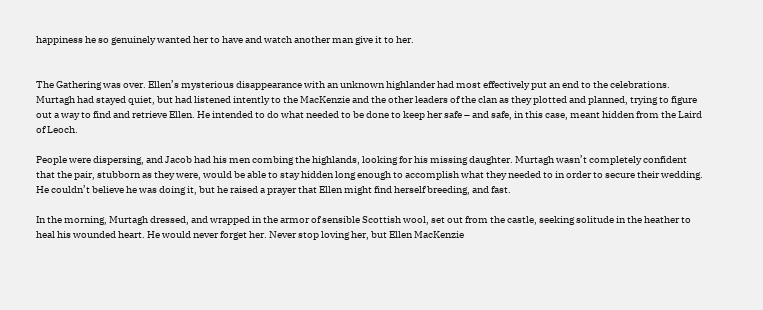happiness he so genuinely wanted her to have and watch another man give it to her.


The Gathering was over. Ellen’s mysterious disappearance with an unknown highlander had most effectively put an end to the celebrations. Murtagh had stayed quiet, but had listened intently to the MacKenzie and the other leaders of the clan as they plotted and planned, trying to figure out a way to find and retrieve Ellen. He intended to do what needed to be done to keep her safe – and safe, in this case, meant hidden from the Laird of Leoch.

People were dispersing, and Jacob had his men combing the highlands, looking for his missing daughter. Murtagh wasn’t completely confident that the pair, stubborn as they were, would be able to stay hidden long enough to accomplish what they needed to in order to secure their wedding. He couldn’t believe he was doing it, but he raised a prayer that Ellen might find herself breeding, and fast.

In the morning, Murtagh dressed, and wrapped in the armor of sensible Scottish wool, set out from the castle, seeking solitude in the heather to heal his wounded heart. He would never forget her. Never stop loving her, but Ellen MacKenzie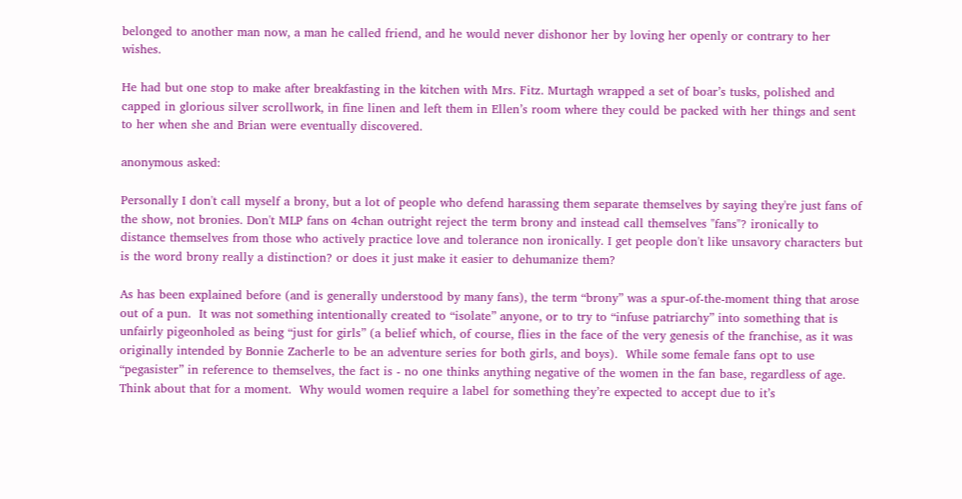belonged to another man now, a man he called friend, and he would never dishonor her by loving her openly or contrary to her wishes.

He had but one stop to make after breakfasting in the kitchen with Mrs. Fitz. Murtagh wrapped a set of boar’s tusks, polished and capped in glorious silver scrollwork, in fine linen and left them in Ellen’s room where they could be packed with her things and sent to her when she and Brian were eventually discovered.

anonymous asked:

Personally I don't call myself a brony, but a lot of people who defend harassing them separate themselves by saying they're just fans of the show, not bronies. Don't MLP fans on 4chan outright reject the term brony and instead call themselves "fans"? ironically to distance themselves from those who actively practice love and tolerance non ironically. I get people don't like unsavory characters but is the word brony really a distinction? or does it just make it easier to dehumanize them?

As has been explained before (and is generally understood by many fans), the term “brony” was a spur-of-the-moment thing that arose out of a pun.  It was not something intentionally created to “isolate” anyone, or to try to “infuse patriarchy” into something that is unfairly pigeonholed as being “just for girls” (a belief which, of course, flies in the face of the very genesis of the franchise, as it was originally intended by Bonnie Zacherle to be an adventure series for both girls, and boys).  While some female fans opt to use “pegasister” in reference to themselves, the fact is - no one thinks anything negative of the women in the fan base, regardless of age.  Think about that for a moment.  Why would women require a label for something they’re expected to accept due to it’s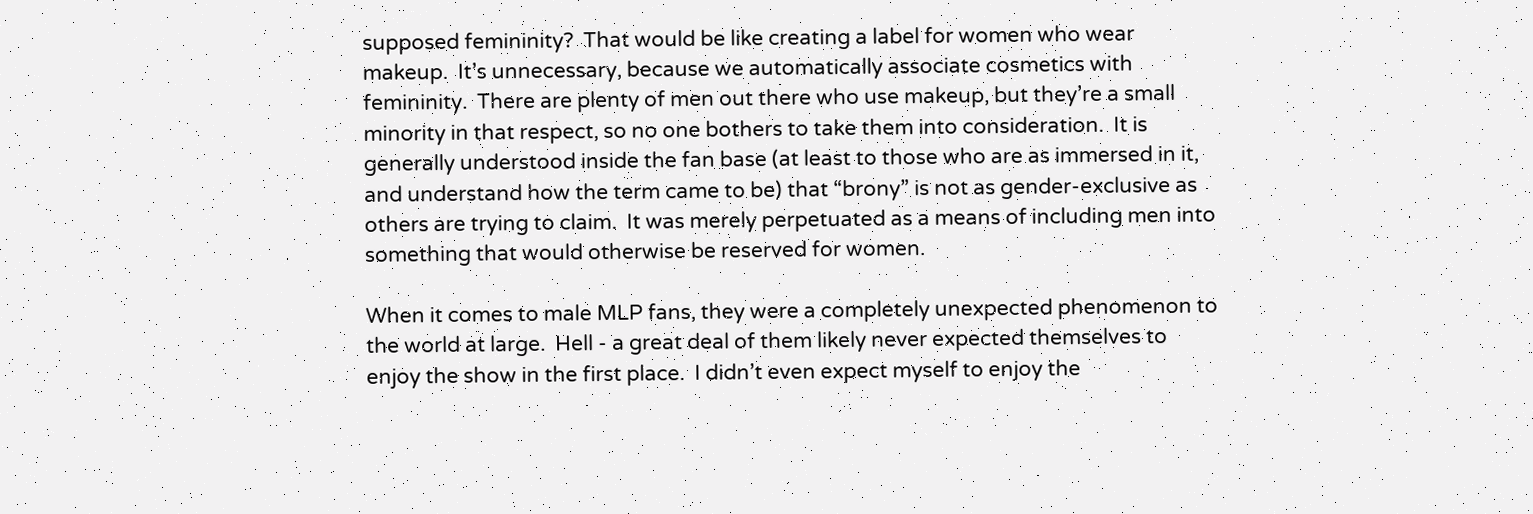supposed femininity?  That would be like creating a label for women who wear makeup.  It’s unnecessary, because we automatically associate cosmetics with femininity.  There are plenty of men out there who use makeup, but they’re a small minority in that respect, so no one bothers to take them into consideration.  It is generally understood inside the fan base (at least to those who are as immersed in it, and understand how the term came to be) that “brony” is not as gender-exclusive as others are trying to claim.  It was merely perpetuated as a means of including men into something that would otherwise be reserved for women.

When it comes to male MLP fans, they were a completely unexpected phenomenon to the world at large.  Hell - a great deal of them likely never expected themselves to enjoy the show in the first place.  I didn’t even expect myself to enjoy the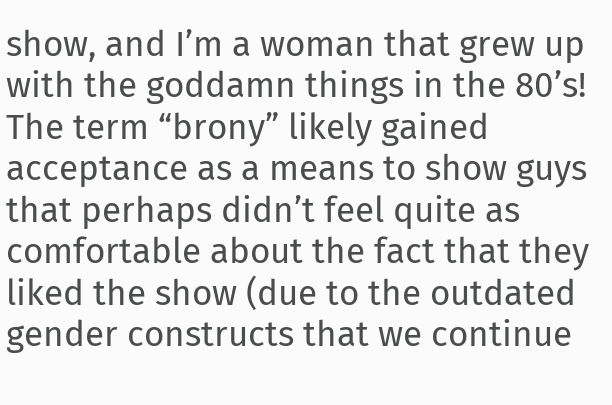show, and I’m a woman that grew up with the goddamn things in the 80’s!  The term “brony” likely gained acceptance as a means to show guys that perhaps didn’t feel quite as comfortable about the fact that they liked the show (due to the outdated gender constructs that we continue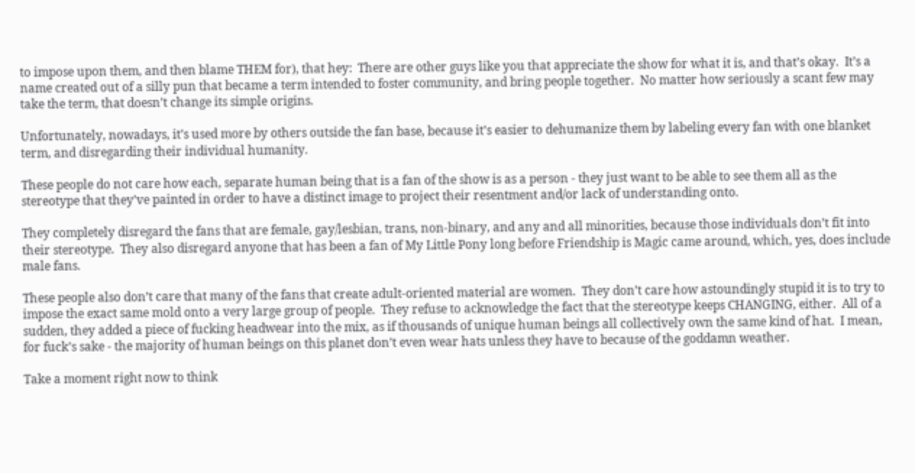to impose upon them, and then blame THEM for), that hey:  There are other guys like you that appreciate the show for what it is, and that’s okay.  It’s a name created out of a silly pun that became a term intended to foster community, and bring people together.  No matter how seriously a scant few may take the term, that doesn’t change its simple origins.

Unfortunately, nowadays, it’s used more by others outside the fan base, because it’s easier to dehumanize them by labeling every fan with one blanket term, and disregarding their individual humanity.

These people do not care how each, separate human being that is a fan of the show is as a person - they just want to be able to see them all as the stereotype that they’ve painted in order to have a distinct image to project their resentment and/or lack of understanding onto.

They completely disregard the fans that are female, gay/lesbian, trans, non-binary, and any and all minorities, because those individuals don’t fit into their stereotype.  They also disregard anyone that has been a fan of My Little Pony long before Friendship is Magic came around, which, yes, does include male fans.

These people also don’t care that many of the fans that create adult-oriented material are women.  They don’t care how astoundingly stupid it is to try to impose the exact same mold onto a very large group of people.  They refuse to acknowledge the fact that the stereotype keeps CHANGING, either.  All of a sudden, they added a piece of fucking headwear into the mix, as if thousands of unique human beings all collectively own the same kind of hat.  I mean, for fuck’s sake - the majority of human beings on this planet don’t even wear hats unless they have to because of the goddamn weather.

Take a moment right now to think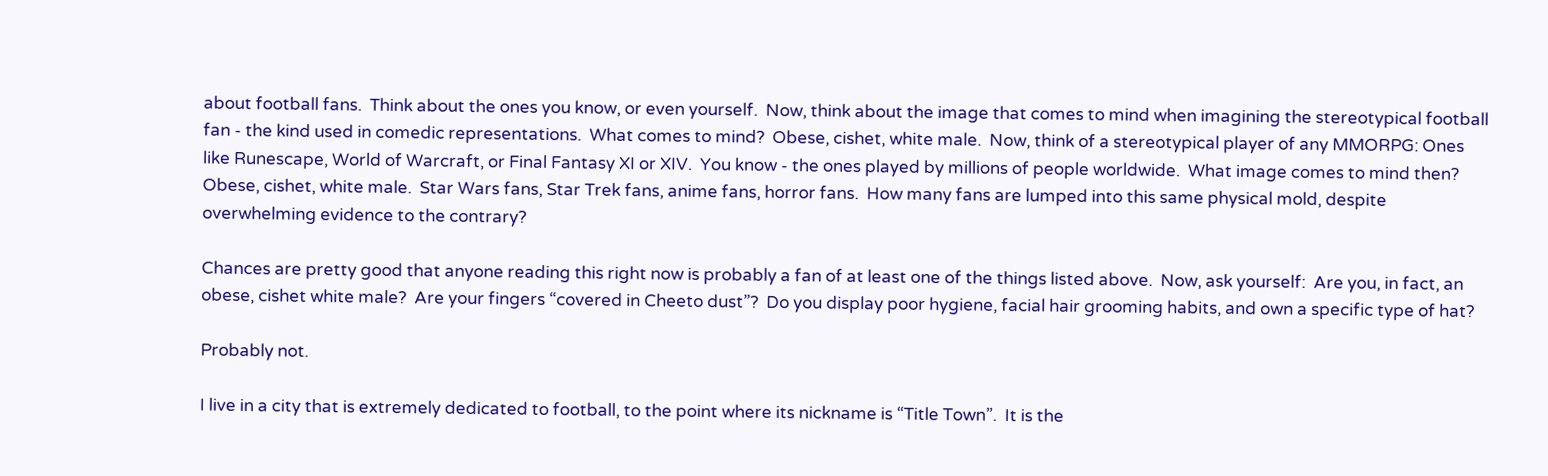about football fans.  Think about the ones you know, or even yourself.  Now, think about the image that comes to mind when imagining the stereotypical football fan - the kind used in comedic representations.  What comes to mind?  Obese, cishet, white male.  Now, think of a stereotypical player of any MMORPG: Ones like Runescape, World of Warcraft, or Final Fantasy XI or XIV.  You know - the ones played by millions of people worldwide.  What image comes to mind then?  Obese, cishet, white male.  Star Wars fans, Star Trek fans, anime fans, horror fans.  How many fans are lumped into this same physical mold, despite overwhelming evidence to the contrary?

Chances are pretty good that anyone reading this right now is probably a fan of at least one of the things listed above.  Now, ask yourself:  Are you, in fact, an obese, cishet white male?  Are your fingers “covered in Cheeto dust”?  Do you display poor hygiene, facial hair grooming habits, and own a specific type of hat?

Probably not.

I live in a city that is extremely dedicated to football, to the point where its nickname is “Title Town”.  It is the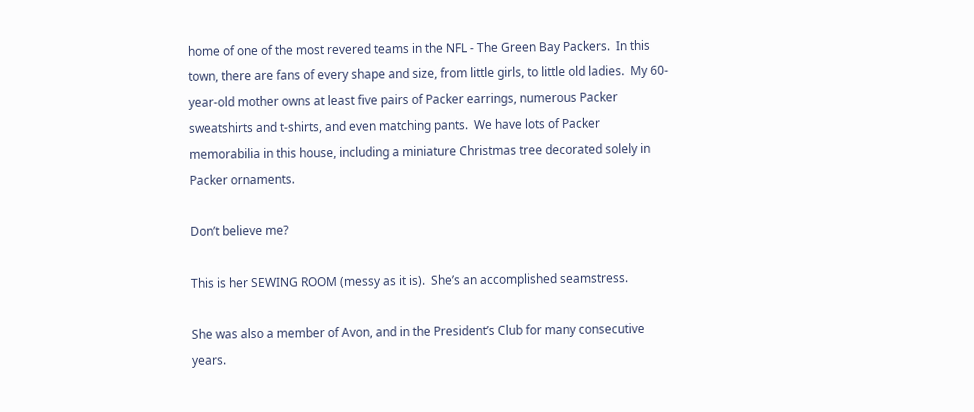home of one of the most revered teams in the NFL - The Green Bay Packers.  In this town, there are fans of every shape and size, from little girls, to little old ladies.  My 60-year-old mother owns at least five pairs of Packer earrings, numerous Packer sweatshirts and t-shirts, and even matching pants.  We have lots of Packer memorabilia in this house, including a miniature Christmas tree decorated solely in Packer ornaments.

Don’t believe me?

This is her SEWING ROOM (messy as it is).  She’s an accomplished seamstress.

She was also a member of Avon, and in the President’s Club for many consecutive years.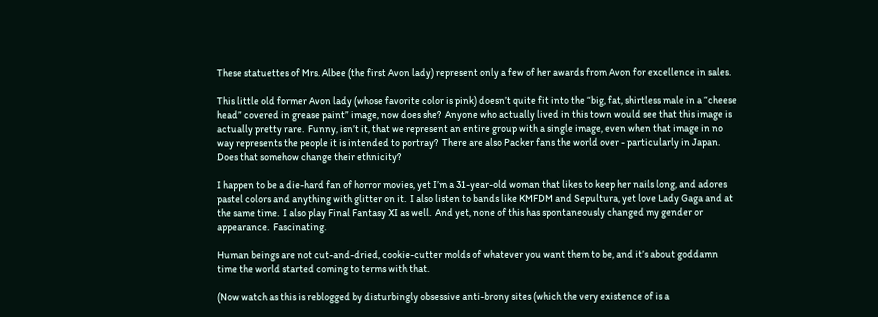These statuettes of Mrs. Albee (the first Avon lady) represent only a few of her awards from Avon for excellence in sales.

This little old former Avon lady (whose favorite color is pink) doesn’t quite fit into the “big, fat, shirtless male in a “cheese head” covered in grease paint” image, now does she?  Anyone who actually lived in this town would see that this image is actually pretty rare.  Funny, isn’t it, that we represent an entire group with a single image, even when that image in no way represents the people it is intended to portray?  There are also Packer fans the world over - particularly in Japan.  Does that somehow change their ethnicity?

I happen to be a die-hard fan of horror movies, yet I’m a 31-year-old woman that likes to keep her nails long, and adores pastel colors and anything with glitter on it.  I also listen to bands like KMFDM and Sepultura, yet love Lady Gaga and at the same time.  I also play Final Fantasy XI as well.  And yet, none of this has spontaneously changed my gender or appearance.  Fascinating.

Human beings are not cut-and-dried, cookie-cutter molds of whatever you want them to be, and it’s about goddamn time the world started coming to terms with that.

(Now watch as this is reblogged by disturbingly obsessive anti-brony sites (which the very existence of is a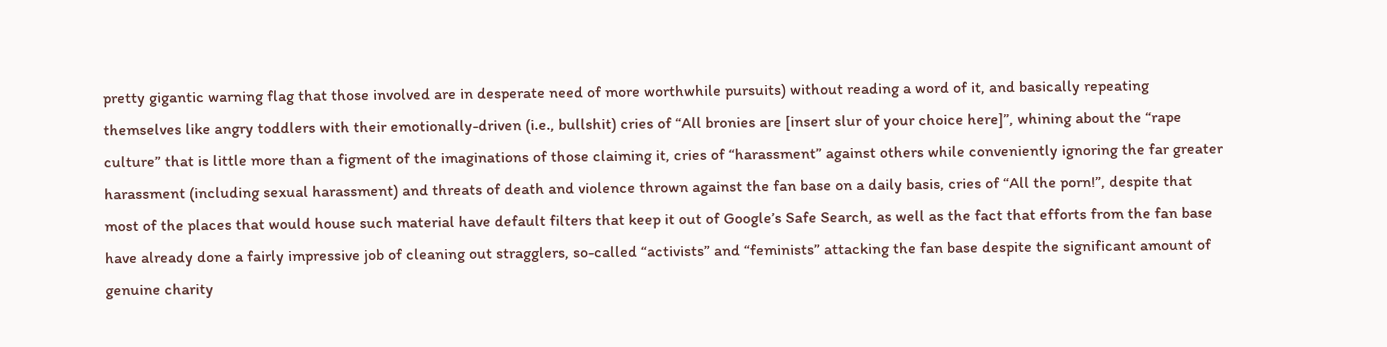pretty gigantic warning flag that those involved are in desperate need of more worthwhile pursuits) without reading a word of it, and basically repeating themselves like angry toddlers with their emotionally-driven (i.e., bullshit) cries of “All bronies are [insert slur of your choice here]”, whining about the “rape culture” that is little more than a figment of the imaginations of those claiming it, cries of “harassment” against others while conveniently ignoring the far greater harassment (including sexual harassment) and threats of death and violence thrown against the fan base on a daily basis, cries of “All the porn!”, despite that most of the places that would house such material have default filters that keep it out of Google’s Safe Search, as well as the fact that efforts from the fan base have already done a fairly impressive job of cleaning out stragglers, so-called “activists” and “feminists” attacking the fan base despite the significant amount of genuine charity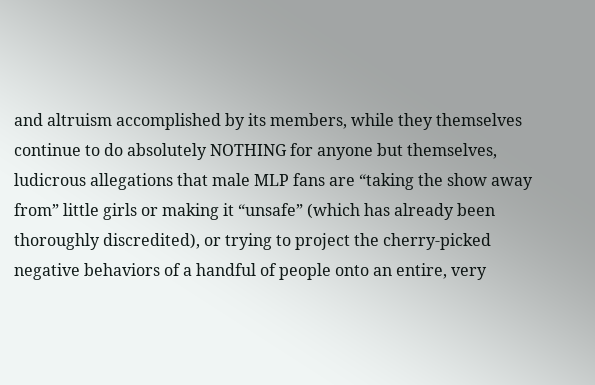and altruism accomplished by its members, while they themselves continue to do absolutely NOTHING for anyone but themselves, ludicrous allegations that male MLP fans are “taking the show away from” little girls or making it “unsafe” (which has already been thoroughly discredited), or trying to project the cherry-picked negative behaviors of a handful of people onto an entire, very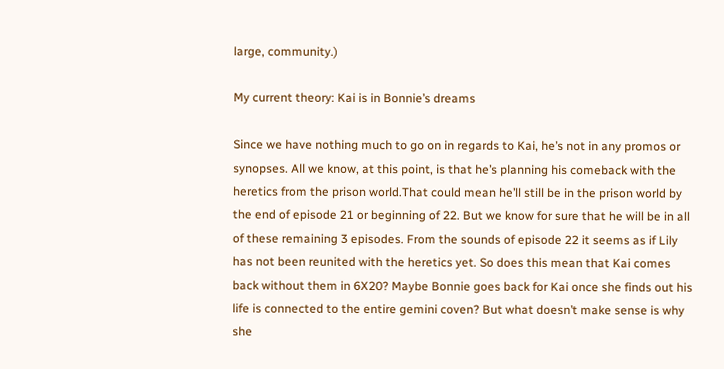large, community.)

My current theory: Kai is in Bonnie’s dreams

Since we have nothing much to go on in regards to Kai, he’s not in any promos or synopses. All we know, at this point, is that he’s planning his comeback with the heretics from the prison world.That could mean he’ll still be in the prison world by the end of episode 21 or beginning of 22. But we know for sure that he will be in all of these remaining 3 episodes. From the sounds of episode 22 it seems as if Lily has not been reunited with the heretics yet. So does this mean that Kai comes back without them in 6X20? Maybe Bonnie goes back for Kai once she finds out his life is connected to the entire gemini coven? But what doesn’t make sense is why she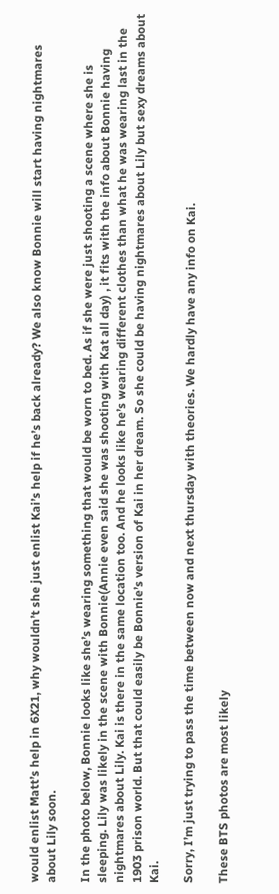would enlist Matt’s help in 6X21, why wouldn’t she just enlist Kai’s help if he’s back already? We also know Bonnie will start having nightmares about Lily soon.

In the photo below, Bonnie looks like she’s wearing something that would be worn to bed. As if she were just shooting a scene where she is sleeping. Lily was likely in the scene with Bonnie(Annie even said she was shooting with Kat all day) , it fits with the info about Bonnie having nightmares about Lily. Kai is there in the same location too. And he looks like he’s wearing different clothes than what he was wearing last in the 1903 prison world. But that could easily be Bonnie’s version of Kai in her dream. So she could be having nightmares about Lily but sexy dreams about Kai.

Sorry, I’m just trying to pass the time between now and next thursday with theories. We hardly have any info on Kai.

These BTS photos are most likely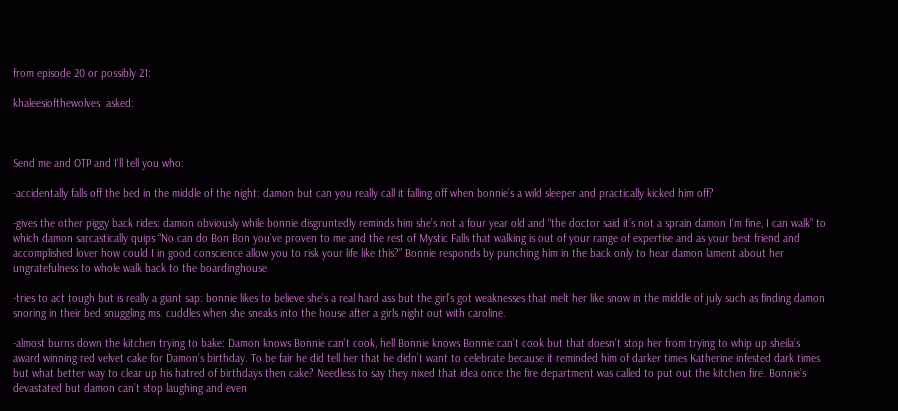from episode 20 or possibly 21:

khaleesiofthewolves  asked:



Send me and OTP and I’ll tell you who:

-accidentally falls off the bed in the middle of the night: damon but can you really call it falling off when bonnie’s a wild sleeper and practically kicked him off?

-gives the other piggy back rides: damon obviously while bonnie disgruntedly reminds him she’s not a four year old and “the doctor said it’s not a sprain damon I’m fine, I can walk” to which damon sarcastically quips “No can do Bon Bon you’ve proven to me and the rest of Mystic Falls that walking is out of your range of expertise and as your best friend and accomplished lover how could I in good conscience allow you to risk your life like this?” Bonnie responds by punching him in the back only to hear damon lament about her ungratefulness to whole walk back to the boardinghouse

-tries to act tough but is really a giant sap: bonnie likes to believe she’s a real hard ass but the girl’s got weaknesses that melt her like snow in the middle of july such as finding damon snoring in their bed snuggling ms. cuddles when she sneaks into the house after a girls night out with caroline.

-almost burns down the kitchen trying to bake: Damon knows Bonnie can’t cook, hell Bonnie knows Bonnie can’t cook but that doesn’t stop her from trying to whip up sheila’s award winning red velvet cake for Damon’s birthday. To be fair he did tell her that he didn’t want to celebrate because it reminded him of darker times Katherine infested dark times but what better way to clear up his hatred of birthdays then cake? Needless to say they nixed that idea once the fire department was called to put out the kitchen fire. Bonnie’s devastated but damon can’t stop laughing and even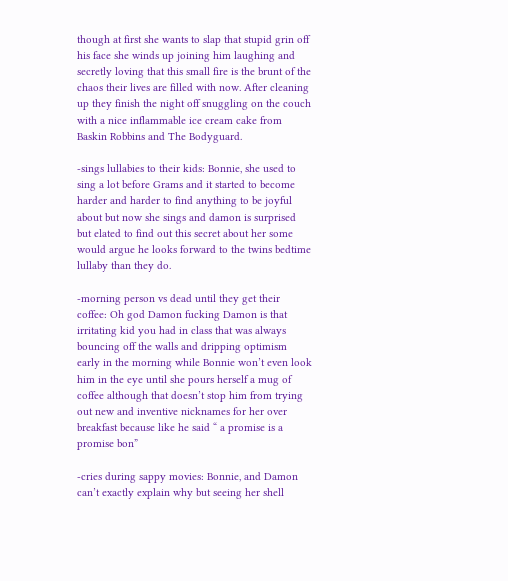though at first she wants to slap that stupid grin off his face she winds up joining him laughing and secretly loving that this small fire is the brunt of the chaos their lives are filled with now. After cleaning up they finish the night off snuggling on the couch with a nice inflammable ice cream cake from Baskin Robbins and The Bodyguard.

-sings lullabies to their kids: Bonnie, she used to sing a lot before Grams and it started to become harder and harder to find anything to be joyful about but now she sings and damon is surprised but elated to find out this secret about her some would argue he looks forward to the twins bedtime lullaby than they do.

-morning person vs dead until they get their coffee: Oh god Damon fucking Damon is that irritating kid you had in class that was always bouncing off the walls and dripping optimism early in the morning while Bonnie won’t even look him in the eye until she pours herself a mug of coffee although that doesn’t stop him from trying out new and inventive nicknames for her over breakfast because like he said “ a promise is a promise bon”

-cries during sappy movies: Bonnie, and Damon can’t exactly explain why but seeing her shell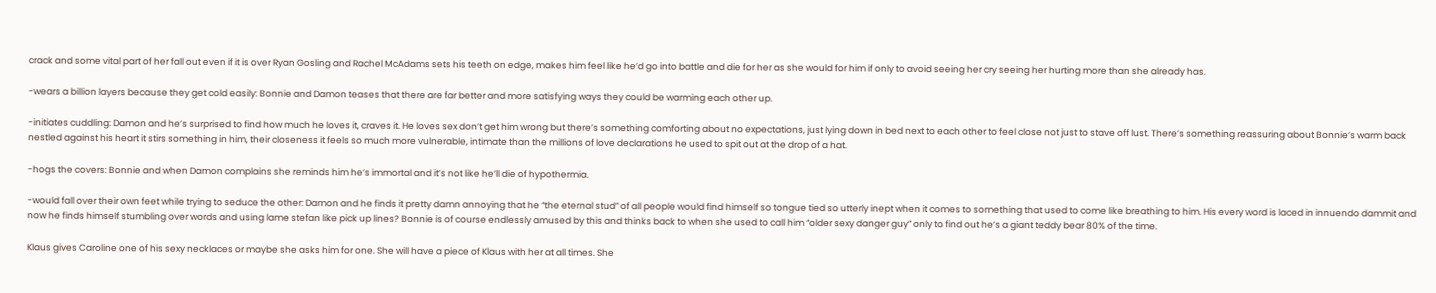crack and some vital part of her fall out even if it is over Ryan Gosling and Rachel McAdams sets his teeth on edge, makes him feel like he’d go into battle and die for her as she would for him if only to avoid seeing her cry seeing her hurting more than she already has.

-wears a billion layers because they get cold easily: Bonnie and Damon teases that there are far better and more satisfying ways they could be warming each other up.

-initiates cuddling: Damon and he’s surprised to find how much he loves it, craves it. He loves sex don’t get him wrong but there’s something comforting about no expectations, just lying down in bed next to each other to feel close not just to stave off lust. There’s something reassuring about Bonnie’s warm back nestled against his heart it stirs something in him, their closeness it feels so much more vulnerable, intimate than the millions of love declarations he used to spit out at the drop of a hat.

-hogs the covers: Bonnie and when Damon complains she reminds him he’s immortal and it’s not like he’ll die of hypothermia.

-would fall over their own feet while trying to seduce the other: Damon and he finds it pretty damn annoying that he “the eternal stud” of all people would find himself so tongue tied so utterly inept when it comes to something that used to come like breathing to him. His every word is laced in innuendo dammit and now he finds himself stumbling over words and using lame stefan like pick up lines? Bonnie is of course endlessly amused by this and thinks back to when she used to call him “older sexy danger guy” only to find out he’s a giant teddy bear 80% of the time.

Klaus gives Caroline one of his sexy necklaces or maybe she asks him for one. She will have a piece of Klaus with her at all times. She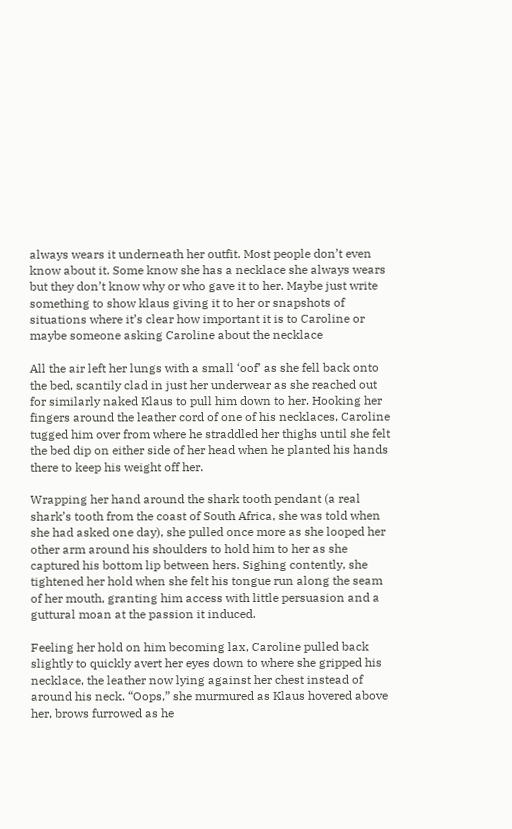always wears it underneath her outfit. Most people don’t even know about it. Some know she has a necklace she always wears but they don’t know why or who gave it to her. Maybe just write something to show klaus giving it to her or snapshots of situations where it’s clear how important it is to Caroline or maybe someone asking Caroline about the necklace

All the air left her lungs with a small ‘oof’ as she fell back onto the bed, scantily clad in just her underwear as she reached out for similarly naked Klaus to pull him down to her. Hooking her fingers around the leather cord of one of his necklaces, Caroline tugged him over from where he straddled her thighs until she felt the bed dip on either side of her head when he planted his hands there to keep his weight off her.

Wrapping her hand around the shark tooth pendant (a real shark’s tooth from the coast of South Africa, she was told when she had asked one day), she pulled once more as she looped her other arm around his shoulders to hold him to her as she captured his bottom lip between hers. Sighing contently, she tightened her hold when she felt his tongue run along the seam of her mouth, granting him access with little persuasion and a guttural moan at the passion it induced.

Feeling her hold on him becoming lax, Caroline pulled back slightly to quickly avert her eyes down to where she gripped his necklace, the leather now lying against her chest instead of around his neck. “Oops,” she murmured as Klaus hovered above her, brows furrowed as he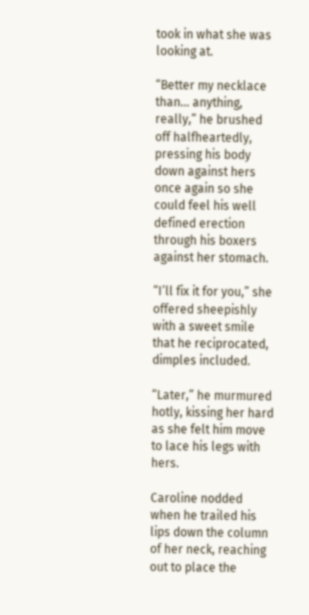took in what she was looking at.

“Better my necklace than… anything, really,” he brushed off halfheartedly, pressing his body down against hers once again so she could feel his well defined erection through his boxers against her stomach.

“I’ll fix it for you,” she offered sheepishly with a sweet smile that he reciprocated, dimples included.

“Later,” he murmured hotly, kissing her hard as she felt him move to lace his legs with hers.

Caroline nodded when he trailed his lips down the column of her neck, reaching out to place the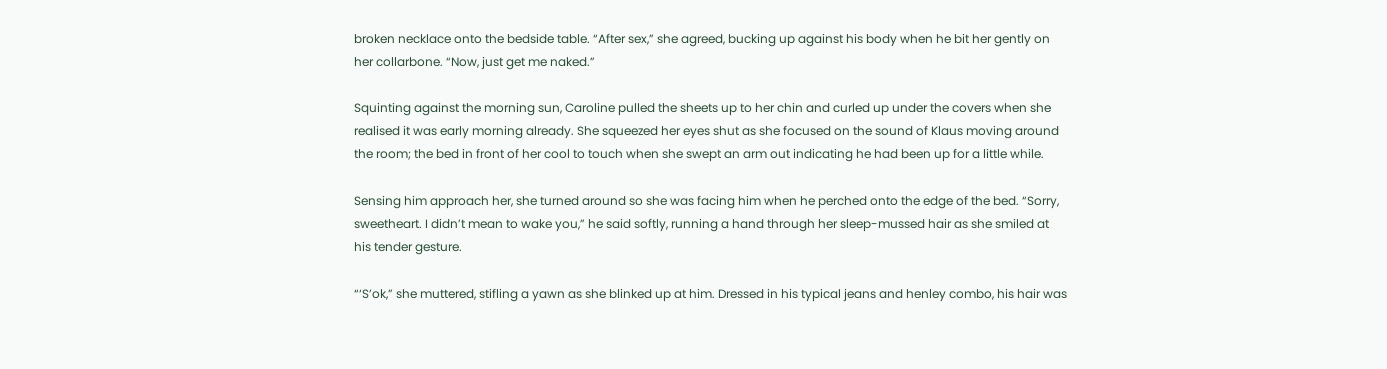broken necklace onto the bedside table. “After sex,” she agreed, bucking up against his body when he bit her gently on her collarbone. “Now, just get me naked.”

Squinting against the morning sun, Caroline pulled the sheets up to her chin and curled up under the covers when she realised it was early morning already. She squeezed her eyes shut as she focused on the sound of Klaus moving around the room; the bed in front of her cool to touch when she swept an arm out indicating he had been up for a little while.

Sensing him approach her, she turned around so she was facing him when he perched onto the edge of the bed. “Sorry, sweetheart. I didn’t mean to wake you,” he said softly, running a hand through her sleep-mussed hair as she smiled at his tender gesture.

“‘S’ok,” she muttered, stifling a yawn as she blinked up at him. Dressed in his typical jeans and henley combo, his hair was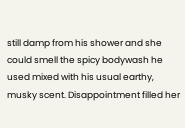still damp from his shower and she could smell the spicy bodywash he used mixed with his usual earthy, musky scent. Disappointment filled her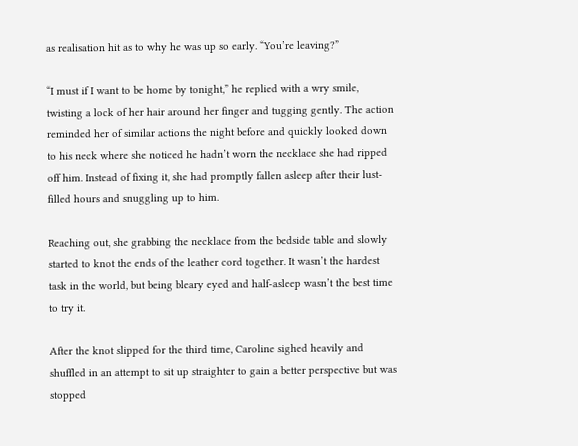as realisation hit as to why he was up so early. “You’re leaving?”

“I must if I want to be home by tonight,” he replied with a wry smile, twisting a lock of her hair around her finger and tugging gently. The action reminded her of similar actions the night before and quickly looked down to his neck where she noticed he hadn’t worn the necklace she had ripped off him. Instead of fixing it, she had promptly fallen asleep after their lust-filled hours and snuggling up to him.

Reaching out, she grabbing the necklace from the bedside table and slowly started to knot the ends of the leather cord together. It wasn’t the hardest task in the world, but being bleary eyed and half-asleep wasn’t the best time to try it.

After the knot slipped for the third time, Caroline sighed heavily and shuffled in an attempt to sit up straighter to gain a better perspective but was stopped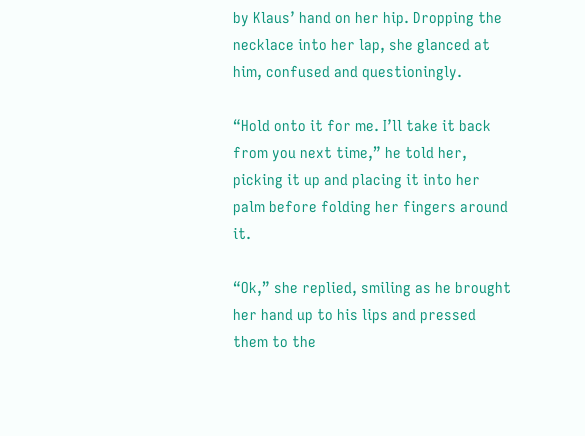by Klaus’ hand on her hip. Dropping the necklace into her lap, she glanced at him, confused and questioningly.

“Hold onto it for me. I’ll take it back from you next time,” he told her, picking it up and placing it into her palm before folding her fingers around it.

“Ok,” she replied, smiling as he brought her hand up to his lips and pressed them to the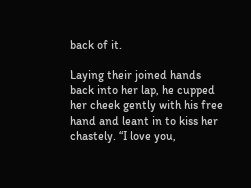back of it.

Laying their joined hands back into her lap, he cupped her cheek gently with his free hand and leant in to kiss her chastely. “I love you,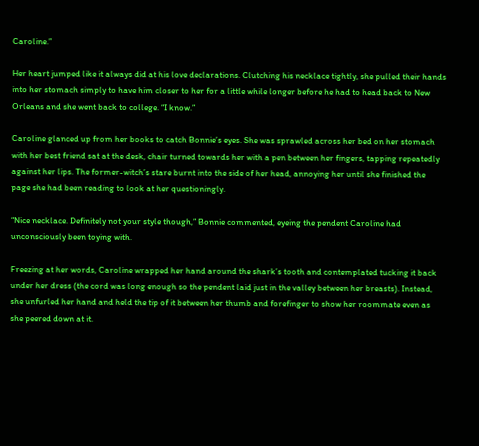Caroline.”

Her heart jumped like it always did at his love declarations. Clutching his necklace tightly, she pulled their hands into her stomach simply to have him closer to her for a little while longer before he had to head back to New Orleans and she went back to college. “I know.”

Caroline glanced up from her books to catch Bonnie’s eyes. She was sprawled across her bed on her stomach with her best friend sat at the desk, chair turned towards her with a pen between her fingers, tapping repeatedly against her lips. The former-witch’s stare burnt into the side of her head, annoying her until she finished the page she had been reading to look at her questioningly.

“Nice necklace. Definitely not your style though,” Bonnie commented, eyeing the pendent Caroline had unconsciously been toying with.

Freezing at her words, Caroline wrapped her hand around the shark’s tooth and contemplated tucking it back under her dress (the cord was long enough so the pendent laid just in the valley between her breasts). Instead, she unfurled her hand and held the tip of it between her thumb and forefinger to show her roommate even as she peered down at it.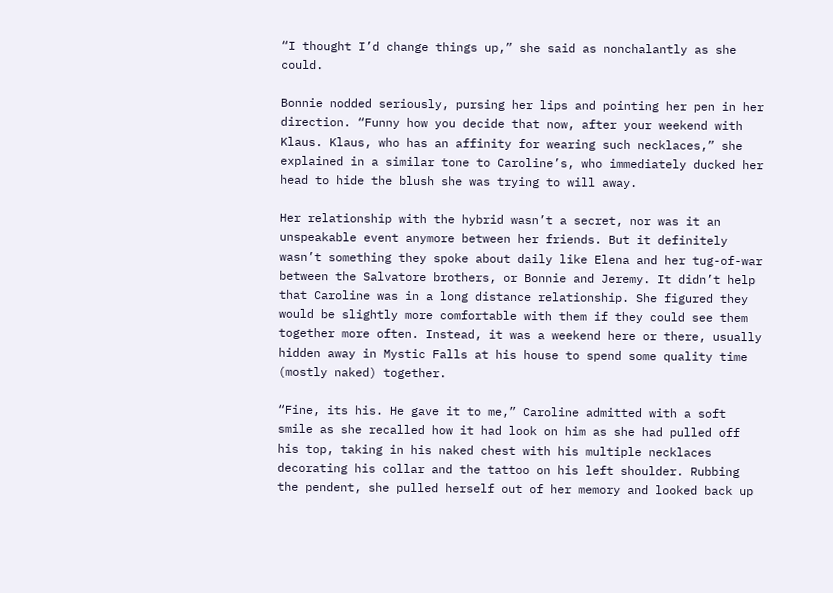“I thought I’d change things up,” she said as nonchalantly as she could.

Bonnie nodded seriously, pursing her lips and pointing her pen in her direction. “Funny how you decide that now, after your weekend with Klaus. Klaus, who has an affinity for wearing such necklaces,” she explained in a similar tone to Caroline’s, who immediately ducked her head to hide the blush she was trying to will away.

Her relationship with the hybrid wasn’t a secret, nor was it an unspeakable event anymore between her friends. But it definitely wasn’t something they spoke about daily like Elena and her tug-of-war between the Salvatore brothers, or Bonnie and Jeremy. It didn’t help that Caroline was in a long distance relationship. She figured they would be slightly more comfortable with them if they could see them together more often. Instead, it was a weekend here or there, usually hidden away in Mystic Falls at his house to spend some quality time (mostly naked) together.

“Fine, its his. He gave it to me,” Caroline admitted with a soft smile as she recalled how it had look on him as she had pulled off his top, taking in his naked chest with his multiple necklaces decorating his collar and the tattoo on his left shoulder. Rubbing the pendent, she pulled herself out of her memory and looked back up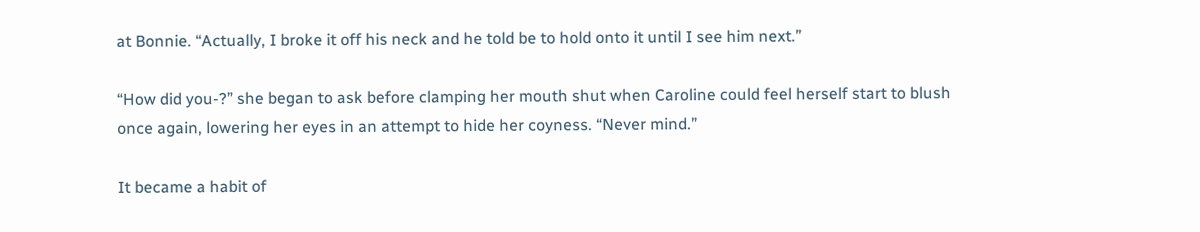at Bonnie. “Actually, I broke it off his neck and he told be to hold onto it until I see him next.”

“How did you-?” she began to ask before clamping her mouth shut when Caroline could feel herself start to blush once again, lowering her eyes in an attempt to hide her coyness. “Never mind.”

It became a habit of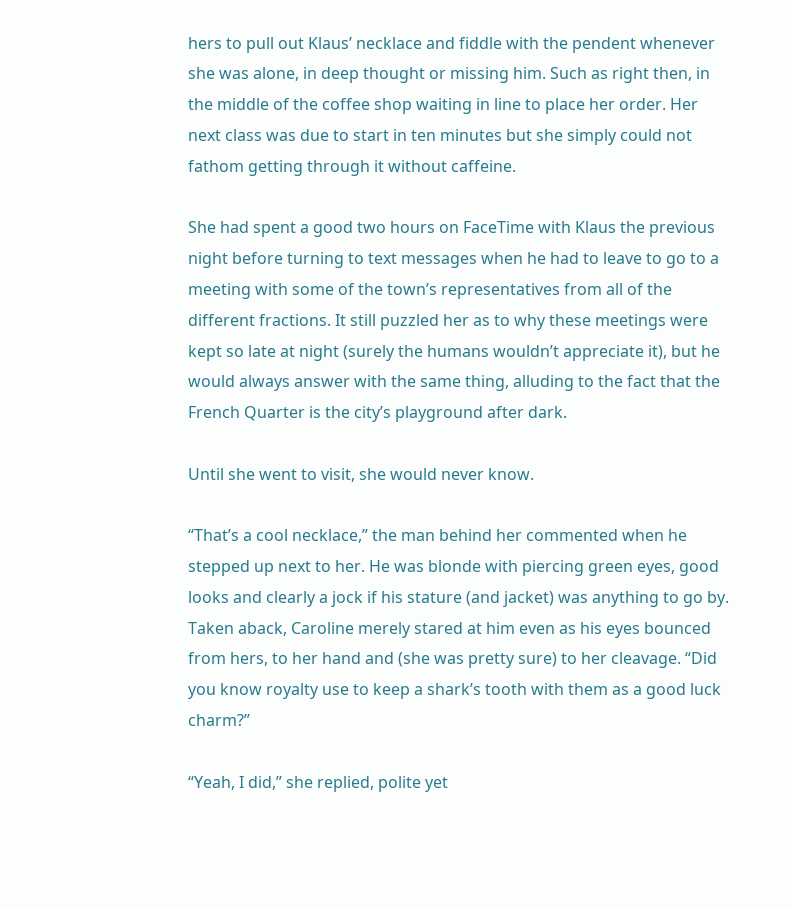hers to pull out Klaus’ necklace and fiddle with the pendent whenever she was alone, in deep thought or missing him. Such as right then, in the middle of the coffee shop waiting in line to place her order. Her next class was due to start in ten minutes but she simply could not fathom getting through it without caffeine.

She had spent a good two hours on FaceTime with Klaus the previous night before turning to text messages when he had to leave to go to a meeting with some of the town’s representatives from all of the different fractions. It still puzzled her as to why these meetings were kept so late at night (surely the humans wouldn’t appreciate it), but he would always answer with the same thing, alluding to the fact that the French Quarter is the city’s playground after dark.

Until she went to visit, she would never know.

“That’s a cool necklace,” the man behind her commented when he stepped up next to her. He was blonde with piercing green eyes, good looks and clearly a jock if his stature (and jacket) was anything to go by. Taken aback, Caroline merely stared at him even as his eyes bounced from hers, to her hand and (she was pretty sure) to her cleavage. “Did you know royalty use to keep a shark’s tooth with them as a good luck charm?”

“Yeah, I did,” she replied, polite yet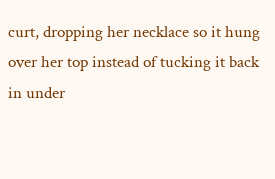curt, dropping her necklace so it hung over her top instead of tucking it back in under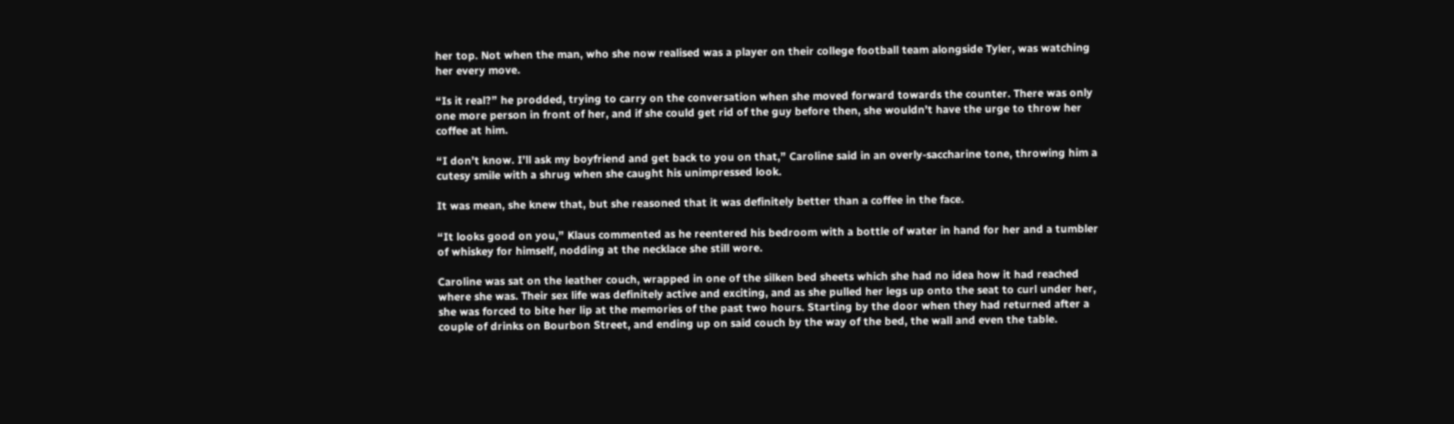her top. Not when the man, who she now realised was a player on their college football team alongside Tyler, was watching her every move.

“Is it real?” he prodded, trying to carry on the conversation when she moved forward towards the counter. There was only one more person in front of her, and if she could get rid of the guy before then, she wouldn’t have the urge to throw her coffee at him.

“I don’t know. I’ll ask my boyfriend and get back to you on that,” Caroline said in an overly-saccharine tone, throwing him a cutesy smile with a shrug when she caught his unimpressed look.

It was mean, she knew that, but she reasoned that it was definitely better than a coffee in the face.

“It looks good on you,” Klaus commented as he reentered his bedroom with a bottle of water in hand for her and a tumbler of whiskey for himself, nodding at the necklace she still wore.

Caroline was sat on the leather couch, wrapped in one of the silken bed sheets which she had no idea how it had reached where she was. Their sex life was definitely active and exciting, and as she pulled her legs up onto the seat to curl under her, she was forced to bite her lip at the memories of the past two hours. Starting by the door when they had returned after a couple of drinks on Bourbon Street, and ending up on said couch by the way of the bed, the wall and even the table.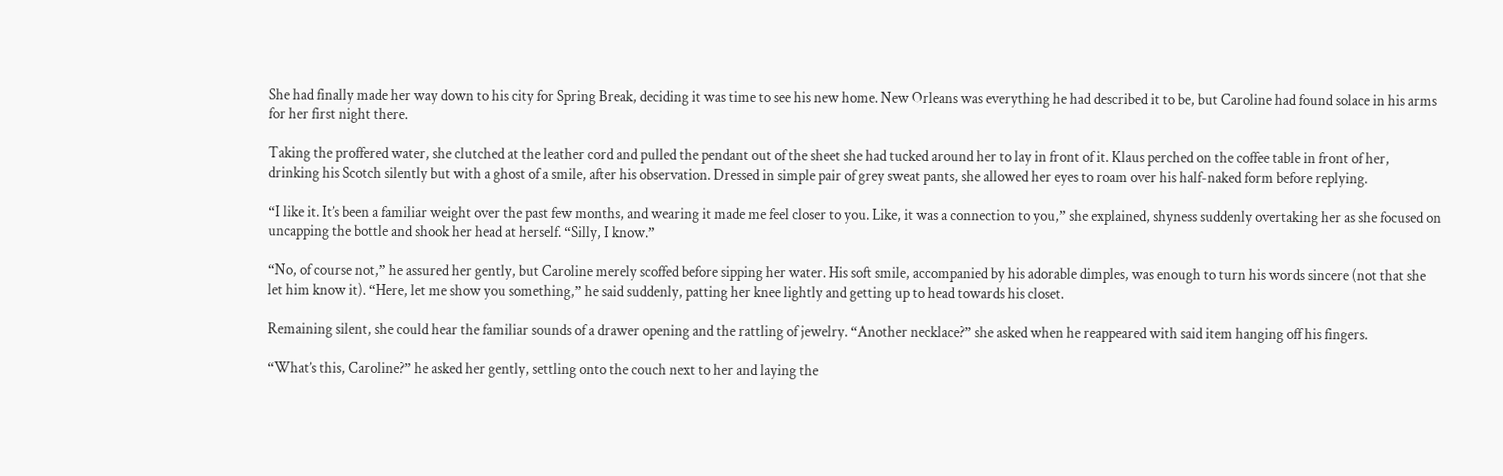She had finally made her way down to his city for Spring Break, deciding it was time to see his new home. New Orleans was everything he had described it to be, but Caroline had found solace in his arms for her first night there.

Taking the proffered water, she clutched at the leather cord and pulled the pendant out of the sheet she had tucked around her to lay in front of it. Klaus perched on the coffee table in front of her, drinking his Scotch silently but with a ghost of a smile, after his observation. Dressed in simple pair of grey sweat pants, she allowed her eyes to roam over his half-naked form before replying.

“I like it. It’s been a familiar weight over the past few months, and wearing it made me feel closer to you. Like, it was a connection to you,” she explained, shyness suddenly overtaking her as she focused on uncapping the bottle and shook her head at herself. “Silly, I know.”

“No, of course not,” he assured her gently, but Caroline merely scoffed before sipping her water. His soft smile, accompanied by his adorable dimples, was enough to turn his words sincere (not that she let him know it). “Here, let me show you something,” he said suddenly, patting her knee lightly and getting up to head towards his closet.

Remaining silent, she could hear the familiar sounds of a drawer opening and the rattling of jewelry. “Another necklace?” she asked when he reappeared with said item hanging off his fingers.

“What’s this, Caroline?” he asked her gently, settling onto the couch next to her and laying the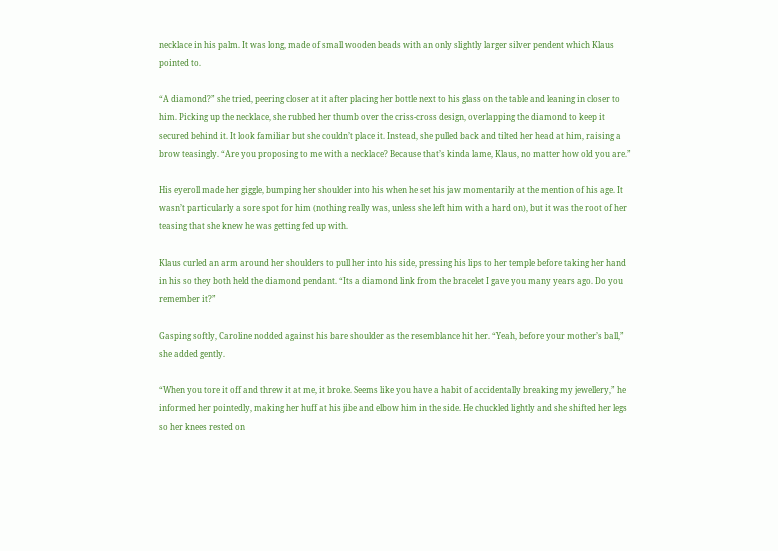necklace in his palm. It was long, made of small wooden beads with an only slightly larger silver pendent which Klaus pointed to.

“A diamond?” she tried, peering closer at it after placing her bottle next to his glass on the table and leaning in closer to him. Picking up the necklace, she rubbed her thumb over the criss-cross design, overlapping the diamond to keep it secured behind it. It look familiar but she couldn’t place it. Instead, she pulled back and tilted her head at him, raising a brow teasingly. “Are you proposing to me with a necklace? Because that’s kinda lame, Klaus, no matter how old you are.”

His eyeroll made her giggle, bumping her shoulder into his when he set his jaw momentarily at the mention of his age. It wasn’t particularly a sore spot for him (nothing really was, unless she left him with a hard on), but it was the root of her teasing that she knew he was getting fed up with.

Klaus curled an arm around her shoulders to pull her into his side, pressing his lips to her temple before taking her hand in his so they both held the diamond pendant. “Its a diamond link from the bracelet I gave you many years ago. Do you remember it?”

Gasping softly, Caroline nodded against his bare shoulder as the resemblance hit her. “Yeah, before your mother’s ball,” she added gently.

“When you tore it off and threw it at me, it broke. Seems like you have a habit of accidentally breaking my jewellery,” he informed her pointedly, making her huff at his jibe and elbow him in the side. He chuckled lightly and she shifted her legs so her knees rested on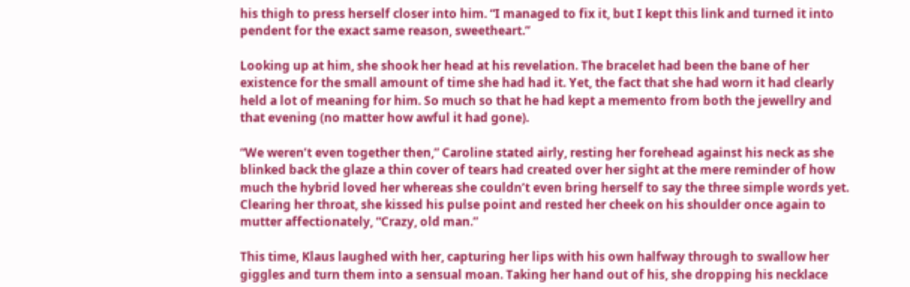his thigh to press herself closer into him. “I managed to fix it, but I kept this link and turned it into pendent for the exact same reason, sweetheart.”

Looking up at him, she shook her head at his revelation. The bracelet had been the bane of her existence for the small amount of time she had had it. Yet, the fact that she had worn it had clearly held a lot of meaning for him. So much so that he had kept a memento from both the jewellry and that evening (no matter how awful it had gone).

“We weren’t even together then,” Caroline stated airly, resting her forehead against his neck as she blinked back the glaze a thin cover of tears had created over her sight at the mere reminder of how much the hybrid loved her whereas she couldn’t even bring herself to say the three simple words yet. Clearing her throat, she kissed his pulse point and rested her cheek on his shoulder once again to mutter affectionately, “Crazy, old man.”

This time, Klaus laughed with her, capturing her lips with his own halfway through to swallow her giggles and turn them into a sensual moan. Taking her hand out of his, she dropping his necklace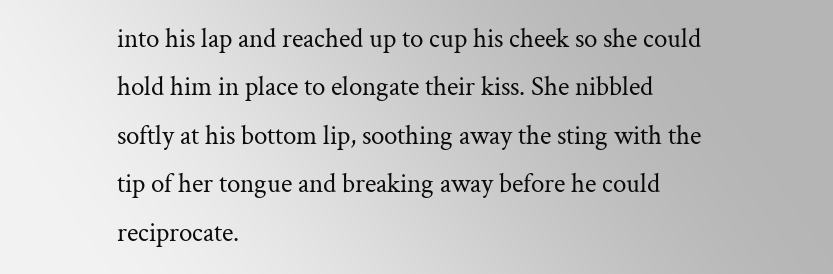into his lap and reached up to cup his cheek so she could hold him in place to elongate their kiss. She nibbled softly at his bottom lip, soothing away the sting with the tip of her tongue and breaking away before he could reciprocate.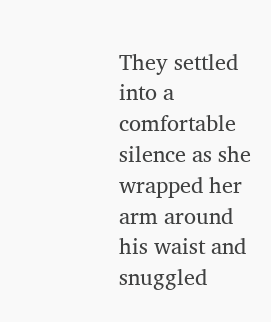They settled into a comfortable silence as she wrapped her arm around his waist and snuggled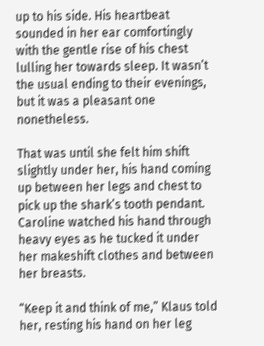up to his side. His heartbeat sounded in her ear comfortingly with the gentle rise of his chest lulling her towards sleep. It wasn’t the usual ending to their evenings, but it was a pleasant one nonetheless.

That was until she felt him shift slightly under her, his hand coming up between her legs and chest to pick up the shark’s tooth pendant. Caroline watched his hand through heavy eyes as he tucked it under her makeshift clothes and between her breasts.

“Keep it and think of me,” Klaus told her, resting his hand on her leg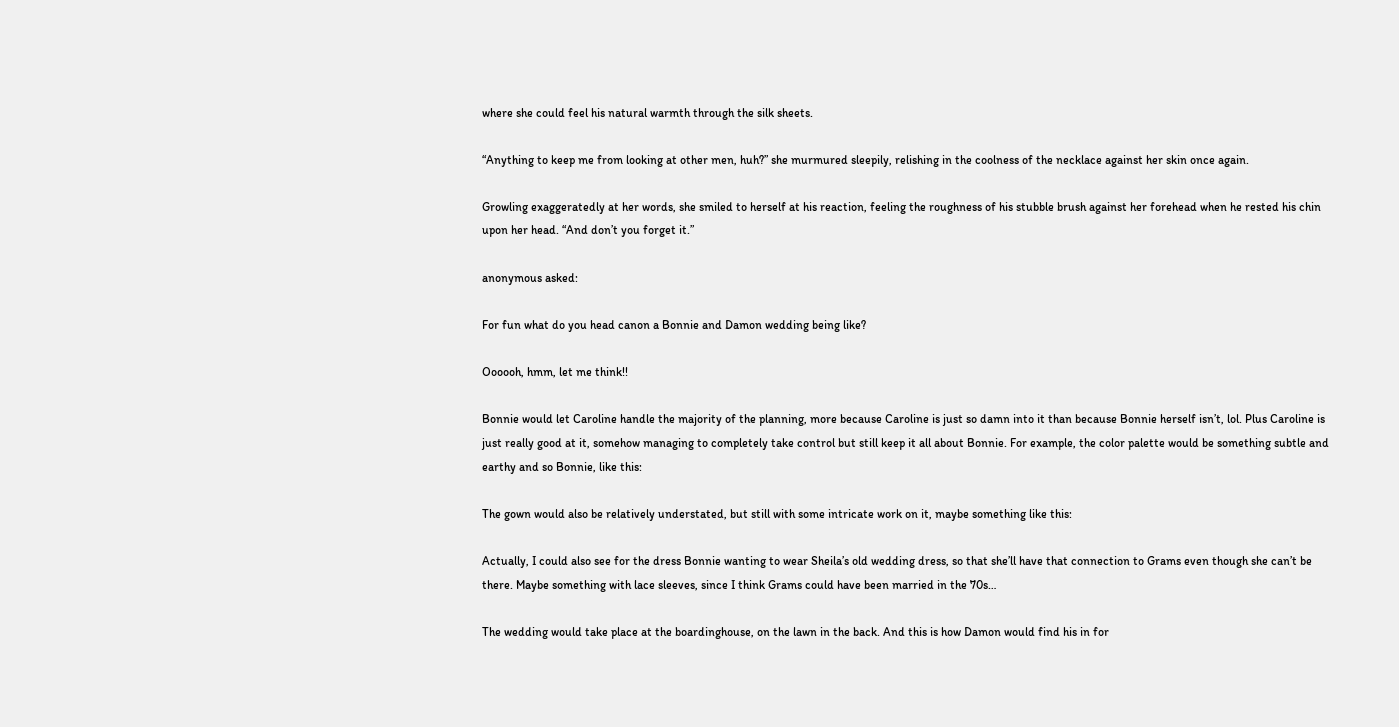where she could feel his natural warmth through the silk sheets.

“Anything to keep me from looking at other men, huh?” she murmured sleepily, relishing in the coolness of the necklace against her skin once again.

Growling exaggeratedly at her words, she smiled to herself at his reaction, feeling the roughness of his stubble brush against her forehead when he rested his chin upon her head. “And don’t you forget it.”

anonymous asked:

For fun what do you head canon a Bonnie and Damon wedding being like?

Oooooh, hmm, let me think!!

Bonnie would let Caroline handle the majority of the planning, more because Caroline is just so damn into it than because Bonnie herself isn’t, lol. Plus Caroline is just really good at it, somehow managing to completely take control but still keep it all about Bonnie. For example, the color palette would be something subtle and earthy and so Bonnie, like this:

The gown would also be relatively understated, but still with some intricate work on it, maybe something like this:

Actually, I could also see for the dress Bonnie wanting to wear Sheila’s old wedding dress, so that she’ll have that connection to Grams even though she can’t be there. Maybe something with lace sleeves, since I think Grams could have been married in the 70s…

The wedding would take place at the boardinghouse, on the lawn in the back. And this is how Damon would find his in for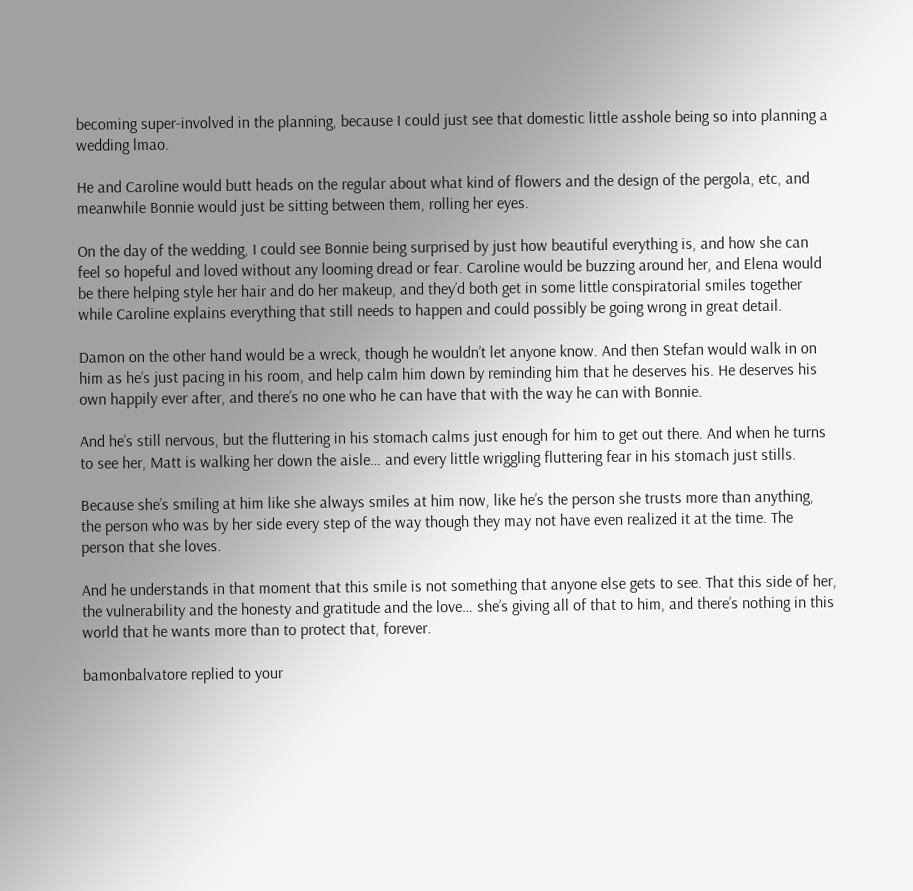becoming super-involved in the planning, because I could just see that domestic little asshole being so into planning a wedding lmao.

He and Caroline would butt heads on the regular about what kind of flowers and the design of the pergola, etc, and meanwhile Bonnie would just be sitting between them, rolling her eyes.

On the day of the wedding, I could see Bonnie being surprised by just how beautiful everything is, and how she can feel so hopeful and loved without any looming dread or fear. Caroline would be buzzing around her, and Elena would be there helping style her hair and do her makeup, and they’d both get in some little conspiratorial smiles together while Caroline explains everything that still needs to happen and could possibly be going wrong in great detail.

Damon on the other hand would be a wreck, though he wouldn’t let anyone know. And then Stefan would walk in on him as he’s just pacing in his room, and help calm him down by reminding him that he deserves his. He deserves his own happily ever after, and there’s no one who he can have that with the way he can with Bonnie.

And he’s still nervous, but the fluttering in his stomach calms just enough for him to get out there. And when he turns to see her, Matt is walking her down the aisle… and every little wriggling fluttering fear in his stomach just stills.

Because she’s smiling at him like she always smiles at him now, like he’s the person she trusts more than anything, the person who was by her side every step of the way though they may not have even realized it at the time. The person that she loves.

And he understands in that moment that this smile is not something that anyone else gets to see. That this side of her, the vulnerability and the honesty and gratitude and the love… she’s giving all of that to him, and there’s nothing in this world that he wants more than to protect that, forever.

bamonbalvatore replied to your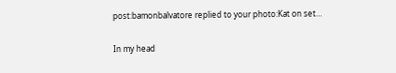post:bamonbalvatore replied to your photo:Kat on set…

In my head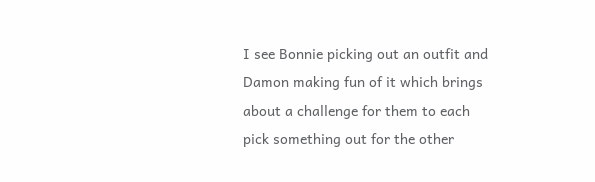I see Bonnie picking out an outfit and Damon making fun of it which brings about a challenge for them to each pick something out for the other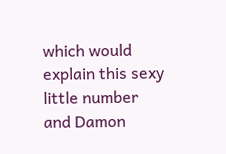which would explain this sexy little number and Damon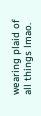wearing plaid of all things lmao.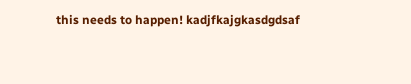this needs to happen! kadjfkajgkasdgdsaf